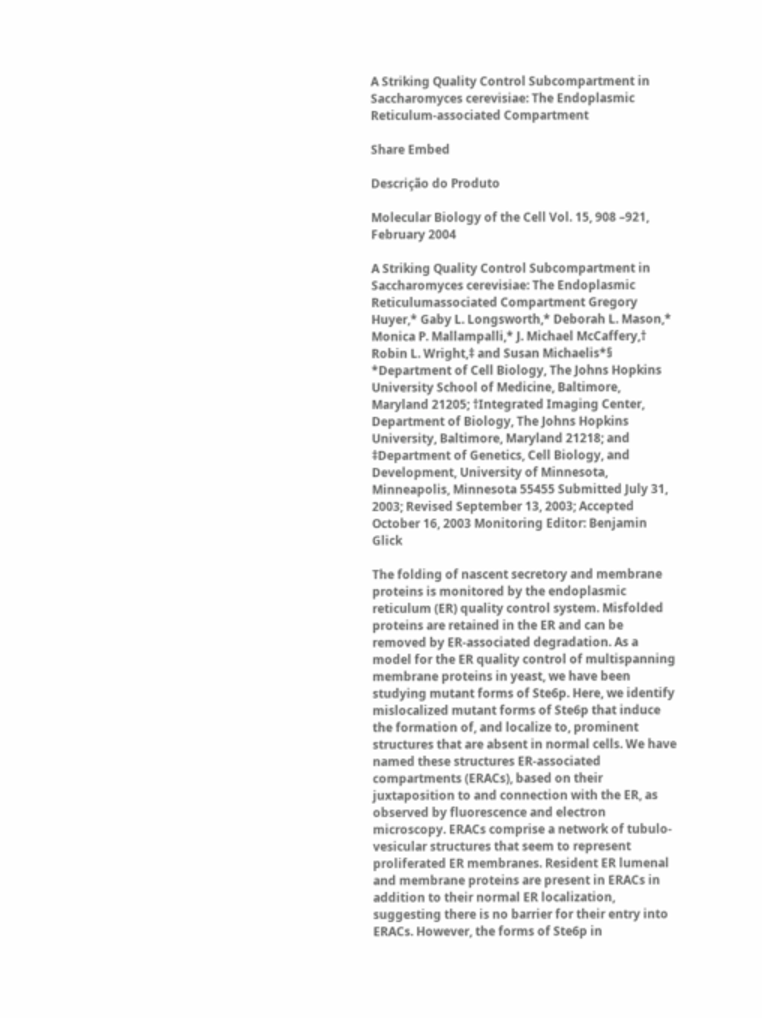A Striking Quality Control Subcompartment in Saccharomyces cerevisiae: The Endoplasmic Reticulum-associated Compartment

Share Embed

Descrição do Produto

Molecular Biology of the Cell Vol. 15, 908 –921, February 2004

A Striking Quality Control Subcompartment in Saccharomyces cerevisiae: The Endoplasmic Reticulumassociated Compartment Gregory Huyer,* Gaby L. Longsworth,* Deborah L. Mason,* Monica P. Mallampalli,* J. Michael McCaffery,† Robin L. Wright,‡ and Susan Michaelis*§ *Department of Cell Biology, The Johns Hopkins University School of Medicine, Baltimore, Maryland 21205; †Integrated Imaging Center, Department of Biology, The Johns Hopkins University, Baltimore, Maryland 21218; and ‡Department of Genetics, Cell Biology, and Development, University of Minnesota, Minneapolis, Minnesota 55455 Submitted July 31, 2003; Revised September 13, 2003; Accepted October 16, 2003 Monitoring Editor: Benjamin Glick

The folding of nascent secretory and membrane proteins is monitored by the endoplasmic reticulum (ER) quality control system. Misfolded proteins are retained in the ER and can be removed by ER-associated degradation. As a model for the ER quality control of multispanning membrane proteins in yeast, we have been studying mutant forms of Ste6p. Here, we identify mislocalized mutant forms of Ste6p that induce the formation of, and localize to, prominent structures that are absent in normal cells. We have named these structures ER-associated compartments (ERACs), based on their juxtaposition to and connection with the ER, as observed by fluorescence and electron microscopy. ERACs comprise a network of tubulo-vesicular structures that seem to represent proliferated ER membranes. Resident ER lumenal and membrane proteins are present in ERACs in addition to their normal ER localization, suggesting there is no barrier for their entry into ERACs. However, the forms of Ste6p in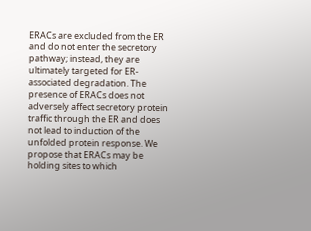ERACs are excluded from the ER and do not enter the secretory pathway; instead, they are ultimately targeted for ER-associated degradation. The presence of ERACs does not adversely affect secretory protein traffic through the ER and does not lead to induction of the unfolded protein response. We propose that ERACs may be holding sites to which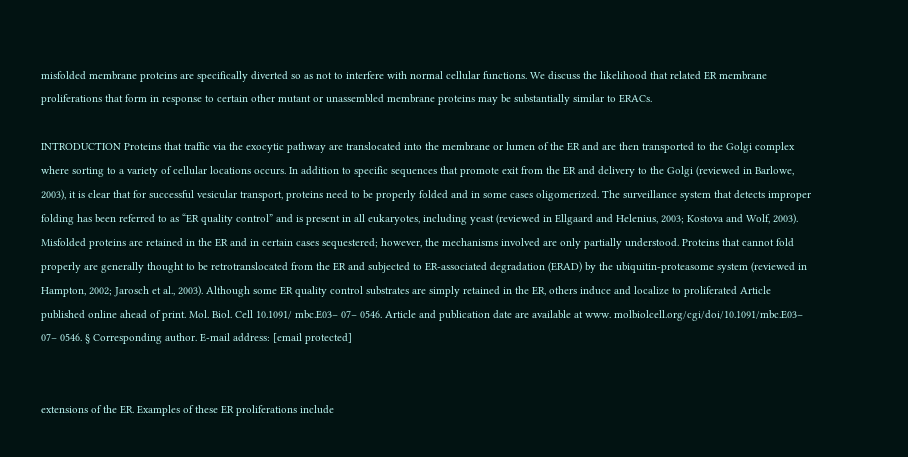misfolded membrane proteins are specifically diverted so as not to interfere with normal cellular functions. We discuss the likelihood that related ER membrane proliferations that form in response to certain other mutant or unassembled membrane proteins may be substantially similar to ERACs.

INTRODUCTION Proteins that traffic via the exocytic pathway are translocated into the membrane or lumen of the ER and are then transported to the Golgi complex where sorting to a variety of cellular locations occurs. In addition to specific sequences that promote exit from the ER and delivery to the Golgi (reviewed in Barlowe, 2003), it is clear that for successful vesicular transport, proteins need to be properly folded and in some cases oligomerized. The surveillance system that detects improper folding has been referred to as “ER quality control” and is present in all eukaryotes, including yeast (reviewed in Ellgaard and Helenius, 2003; Kostova and Wolf, 2003). Misfolded proteins are retained in the ER and in certain cases sequestered; however, the mechanisms involved are only partially understood. Proteins that cannot fold properly are generally thought to be retrotranslocated from the ER and subjected to ER-associated degradation (ERAD) by the ubiquitin-proteasome system (reviewed in Hampton, 2002; Jarosch et al., 2003). Although some ER quality control substrates are simply retained in the ER, others induce and localize to proliferated Article published online ahead of print. Mol. Biol. Cell 10.1091/ mbc.E03– 07– 0546. Article and publication date are available at www. molbiolcell.org/cgi/doi/10.1091/mbc.E03– 07– 0546. § Corresponding author. E-mail address: [email protected]


extensions of the ER. Examples of these ER proliferations include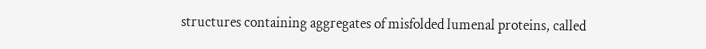structures containing aggregates of misfolded lumenal proteins, called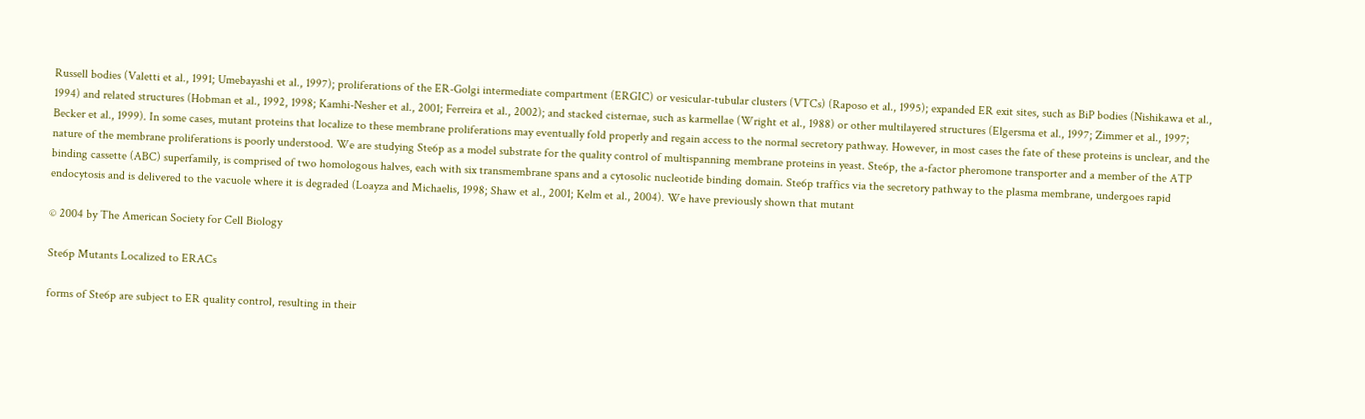Russell bodies (Valetti et al., 1991; Umebayashi et al., 1997); proliferations of the ER-Golgi intermediate compartment (ERGIC) or vesicular-tubular clusters (VTCs) (Raposo et al., 1995); expanded ER exit sites, such as BiP bodies (Nishikawa et al., 1994) and related structures (Hobman et al., 1992, 1998; Kamhi-Nesher et al., 2001; Ferreira et al., 2002); and stacked cisternae, such as karmellae (Wright et al., 1988) or other multilayered structures (Elgersma et al., 1997; Zimmer et al., 1997; Becker et al., 1999). In some cases, mutant proteins that localize to these membrane proliferations may eventually fold properly and regain access to the normal secretory pathway. However, in most cases the fate of these proteins is unclear, and the nature of the membrane proliferations is poorly understood. We are studying Ste6p as a model substrate for the quality control of multispanning membrane proteins in yeast. Ste6p, the a-factor pheromone transporter and a member of the ATP binding cassette (ABC) superfamily, is comprised of two homologous halves, each with six transmembrane spans and a cytosolic nucleotide binding domain. Ste6p traffics via the secretory pathway to the plasma membrane, undergoes rapid endocytosis and is delivered to the vacuole where it is degraded (Loayza and Michaelis, 1998; Shaw et al., 2001; Kelm et al., 2004). We have previously shown that mutant

© 2004 by The American Society for Cell Biology

Ste6p Mutants Localized to ERACs

forms of Ste6p are subject to ER quality control, resulting in their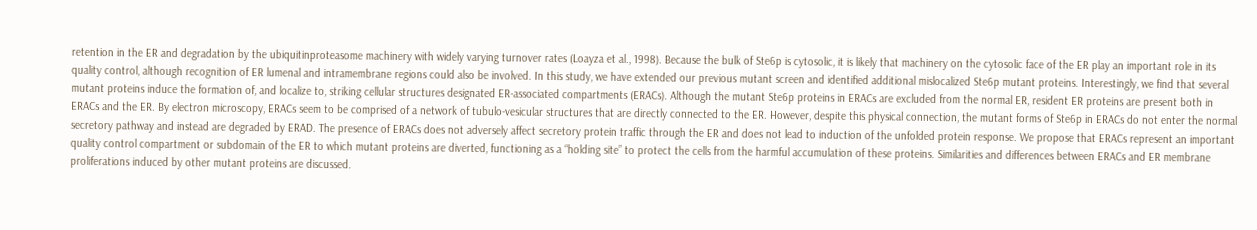retention in the ER and degradation by the ubiquitinproteasome machinery with widely varying turnover rates (Loayza et al., 1998). Because the bulk of Ste6p is cytosolic, it is likely that machinery on the cytosolic face of the ER play an important role in its quality control, although recognition of ER lumenal and intramembrane regions could also be involved. In this study, we have extended our previous mutant screen and identified additional mislocalized Ste6p mutant proteins. Interestingly, we find that several mutant proteins induce the formation of, and localize to, striking cellular structures designated ER-associated compartments (ERACs). Although the mutant Ste6p proteins in ERACs are excluded from the normal ER, resident ER proteins are present both in ERACs and the ER. By electron microscopy, ERACs seem to be comprised of a network of tubulo-vesicular structures that are directly connected to the ER. However, despite this physical connection, the mutant forms of Ste6p in ERACs do not enter the normal secretory pathway and instead are degraded by ERAD. The presence of ERACs does not adversely affect secretory protein traffic through the ER and does not lead to induction of the unfolded protein response. We propose that ERACs represent an important quality control compartment or subdomain of the ER to which mutant proteins are diverted, functioning as a “holding site” to protect the cells from the harmful accumulation of these proteins. Similarities and differences between ERACs and ER membrane proliferations induced by other mutant proteins are discussed.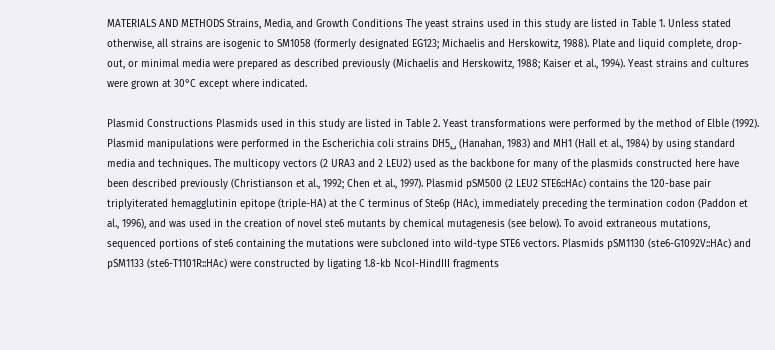MATERIALS AND METHODS Strains, Media, and Growth Conditions The yeast strains used in this study are listed in Table 1. Unless stated otherwise, all strains are isogenic to SM1058 (formerly designated EG123; Michaelis and Herskowitz, 1988). Plate and liquid complete, drop-out, or minimal media were prepared as described previously (Michaelis and Herskowitz, 1988; Kaiser et al., 1994). Yeast strains and cultures were grown at 30°C except where indicated.

Plasmid Constructions Plasmids used in this study are listed in Table 2. Yeast transformations were performed by the method of Elble (1992). Plasmid manipulations were performed in the Escherichia coli strains DH5␣ (Hanahan, 1983) and MH1 (Hall et al., 1984) by using standard media and techniques. The multicopy vectors (2 URA3 and 2 LEU2) used as the backbone for many of the plasmids constructed here have been described previously (Christianson et al., 1992; Chen et al., 1997). Plasmid pSM500 (2 LEU2 STE6::HAc) contains the 120-base pair triplyiterated hemagglutinin epitope (triple-HA) at the C terminus of Ste6p (HAc), immediately preceding the termination codon (Paddon et al., 1996), and was used in the creation of novel ste6 mutants by chemical mutagenesis (see below). To avoid extraneous mutations, sequenced portions of ste6 containing the mutations were subcloned into wild-type STE6 vectors. Plasmids pSM1130 (ste6-G1092V::HAc) and pSM1133 (ste6-T1101R::HAc) were constructed by ligating 1.8-kb NcoI-HindIII fragments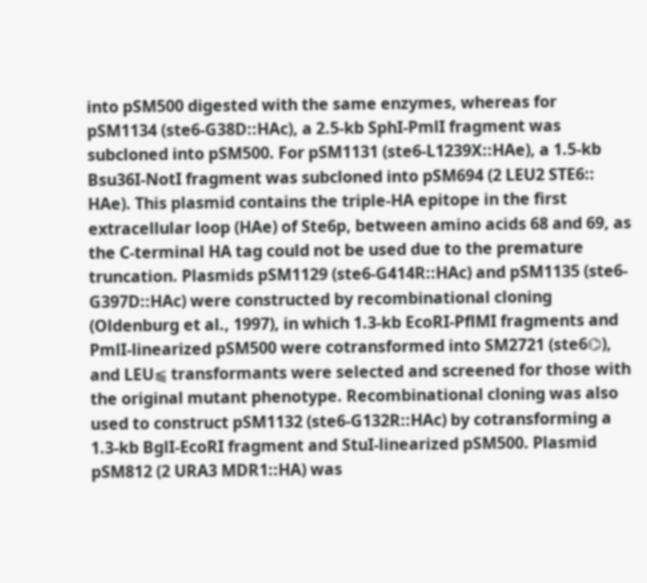into pSM500 digested with the same enzymes, whereas for pSM1134 (ste6-G38D::HAc), a 2.5-kb SphI-PmlI fragment was subcloned into pSM500. For pSM1131 (ste6-L1239X::HAe), a 1.5-kb Bsu36I-NotI fragment was subcloned into pSM694 (2 LEU2 STE6:: HAe). This plasmid contains the triple-HA epitope in the first extracellular loop (HAe) of Ste6p, between amino acids 68 and 69, as the C-terminal HA tag could not be used due to the premature truncation. Plasmids pSM1129 (ste6-G414R::HAc) and pSM1135 (ste6-G397D::HAc) were constructed by recombinational cloning (Oldenburg et al., 1997), in which 1.3-kb EcoRI-PflMI fragments and PmlI-linearized pSM500 were cotransformed into SM2721 (ste6⌬), and LEU⫹ transformants were selected and screened for those with the original mutant phenotype. Recombinational cloning was also used to construct pSM1132 (ste6-G132R::HAc) by cotransforming a 1.3-kb BglI-EcoRI fragment and StuI-linearized pSM500. Plasmid pSM812 (2 URA3 MDR1::HA) was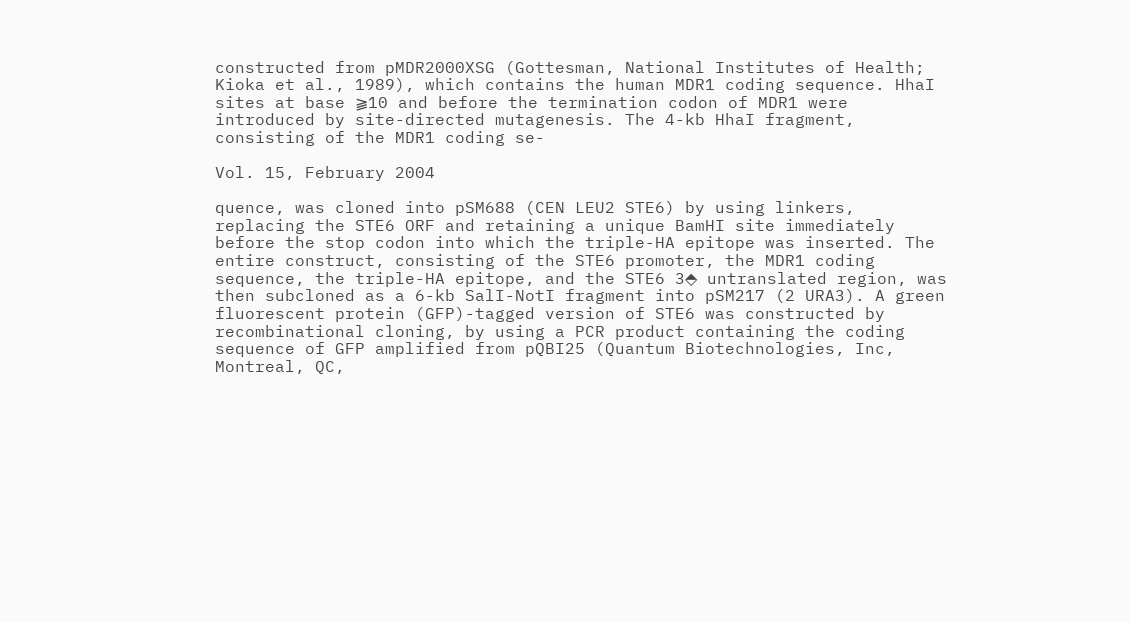constructed from pMDR2000XSG (Gottesman, National Institutes of Health; Kioka et al., 1989), which contains the human MDR1 coding sequence. HhaI sites at base ⫺10 and before the termination codon of MDR1 were introduced by site-directed mutagenesis. The 4-kb HhaI fragment, consisting of the MDR1 coding se-

Vol. 15, February 2004

quence, was cloned into pSM688 (CEN LEU2 STE6) by using linkers, replacing the STE6 ORF and retaining a unique BamHI site immediately before the stop codon into which the triple-HA epitope was inserted. The entire construct, consisting of the STE6 promoter, the MDR1 coding sequence, the triple-HA epitope, and the STE6 3⬘ untranslated region, was then subcloned as a 6-kb SalI-NotI fragment into pSM217 (2 URA3). A green fluorescent protein (GFP)-tagged version of STE6 was constructed by recombinational cloning, by using a PCR product containing the coding sequence of GFP amplified from pQBI25 (Quantum Biotechnologies, Inc, Montreal, QC,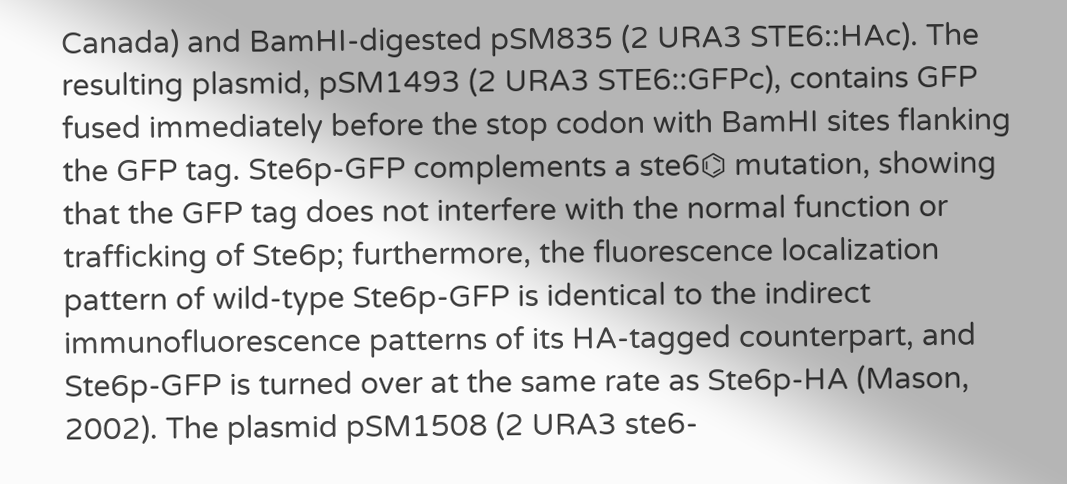Canada) and BamHI-digested pSM835 (2 URA3 STE6::HAc). The resulting plasmid, pSM1493 (2 URA3 STE6::GFPc), contains GFP fused immediately before the stop codon with BamHI sites flanking the GFP tag. Ste6p-GFP complements a ste6⌬ mutation, showing that the GFP tag does not interfere with the normal function or trafficking of Ste6p; furthermore, the fluorescence localization pattern of wild-type Ste6p-GFP is identical to the indirect immunofluorescence patterns of its HA-tagged counterpart, and Ste6p-GFP is turned over at the same rate as Ste6p-HA (Mason, 2002). The plasmid pSM1508 (2 URA3 ste6-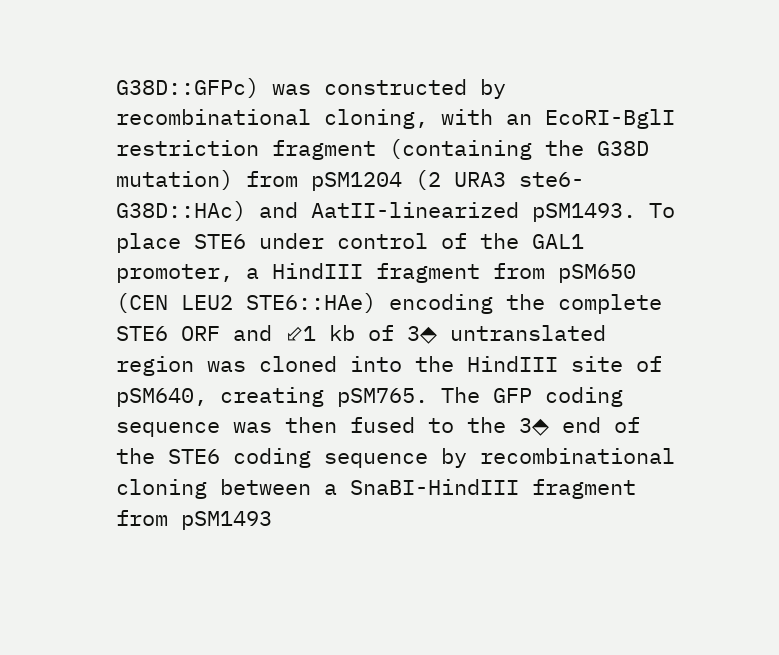G38D::GFPc) was constructed by recombinational cloning, with an EcoRI-BglI restriction fragment (containing the G38D mutation) from pSM1204 (2 URA3 ste6-G38D::HAc) and AatII-linearized pSM1493. To place STE6 under control of the GAL1 promoter, a HindIII fragment from pSM650 (CEN LEU2 STE6::HAe) encoding the complete STE6 ORF and ⬃1 kb of 3⬘ untranslated region was cloned into the HindIII site of pSM640, creating pSM765. The GFP coding sequence was then fused to the 3⬘ end of the STE6 coding sequence by recombinational cloning between a SnaBI-HindIII fragment from pSM1493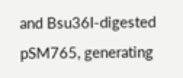and Bsu36I-digested pSM765, generating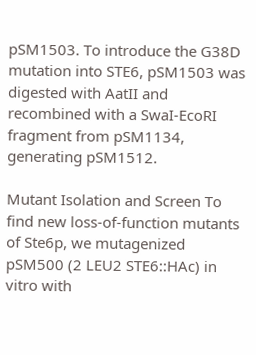pSM1503. To introduce the G38D mutation into STE6, pSM1503 was digested with AatII and recombined with a SwaI-EcoRI fragment from pSM1134, generating pSM1512.

Mutant Isolation and Screen To find new loss-of-function mutants of Ste6p, we mutagenized pSM500 (2 LEU2 STE6::HAc) in vitro with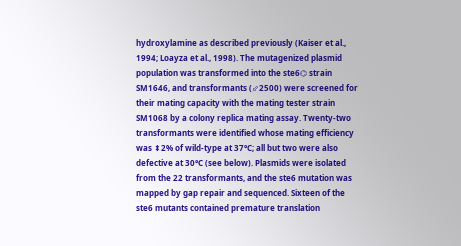hydroxylamine as described previously (Kaiser et al., 1994; Loayza et al., 1998). The mutagenized plasmid population was transformed into the ste6⌬ strain SM1646, and transformants (⬃2500) were screened for their mating capacity with the mating tester strain SM1068 by a colony replica mating assay. Twenty-two transformants were identified whose mating efficiency was ⬍2% of wild-type at 37°C; all but two were also defective at 30°C (see below). Plasmids were isolated from the 22 transformants, and the ste6 mutation was mapped by gap repair and sequenced. Sixteen of the ste6 mutants contained premature translation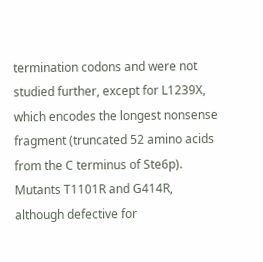termination codons and were not studied further, except for L1239X, which encodes the longest nonsense fragment (truncated 52 amino acids from the C terminus of Ste6p). Mutants T1101R and G414R, although defective for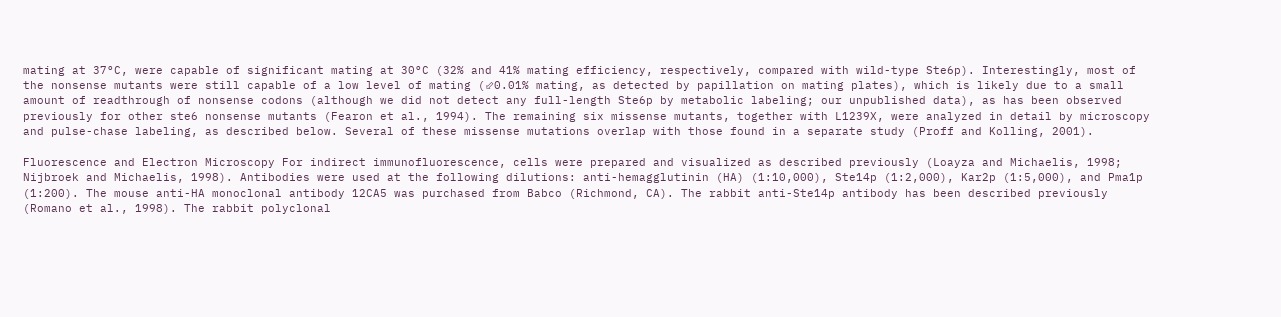mating at 37°C, were capable of significant mating at 30°C (32% and 41% mating efficiency, respectively, compared with wild-type Ste6p). Interestingly, most of the nonsense mutants were still capable of a low level of mating (⬃0.01% mating, as detected by papillation on mating plates), which is likely due to a small amount of readthrough of nonsense codons (although we did not detect any full-length Ste6p by metabolic labeling; our unpublished data), as has been observed previously for other ste6 nonsense mutants (Fearon et al., 1994). The remaining six missense mutants, together with L1239X, were analyzed in detail by microscopy and pulse-chase labeling, as described below. Several of these missense mutations overlap with those found in a separate study (Proff and Kolling, 2001).

Fluorescence and Electron Microscopy For indirect immunofluorescence, cells were prepared and visualized as described previously (Loayza and Michaelis, 1998; Nijbroek and Michaelis, 1998). Antibodies were used at the following dilutions: anti-hemagglutinin (HA) (1:10,000), Ste14p (1:2,000), Kar2p (1:5,000), and Pma1p (1:200). The mouse anti-HA monoclonal antibody 12CA5 was purchased from Babco (Richmond, CA). The rabbit anti-Ste14p antibody has been described previously (Romano et al., 1998). The rabbit polyclonal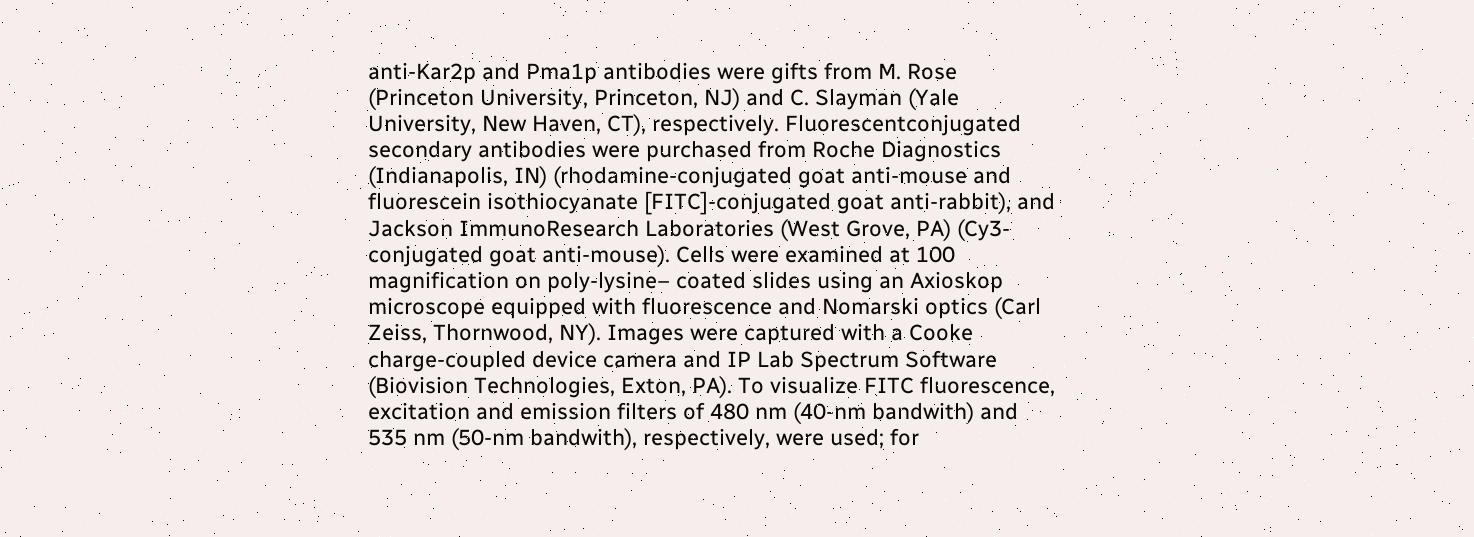anti-Kar2p and Pma1p antibodies were gifts from M. Rose (Princeton University, Princeton, NJ) and C. Slayman (Yale University, New Haven, CT), respectively. Fluorescentconjugated secondary antibodies were purchased from Roche Diagnostics (Indianapolis, IN) (rhodamine-conjugated goat anti-mouse and fluorescein isothiocyanate [FITC]-conjugated goat anti-rabbit), and Jackson ImmunoResearch Laboratories (West Grove, PA) (Cy3-conjugated goat anti-mouse). Cells were examined at 100 magnification on poly-lysine– coated slides using an Axioskop microscope equipped with fluorescence and Nomarski optics (Carl Zeiss, Thornwood, NY). Images were captured with a Cooke charge-coupled device camera and IP Lab Spectrum Software (Biovision Technologies, Exton, PA). To visualize FITC fluorescence, excitation and emission filters of 480 nm (40-nm bandwith) and 535 nm (50-nm bandwith), respectively, were used; for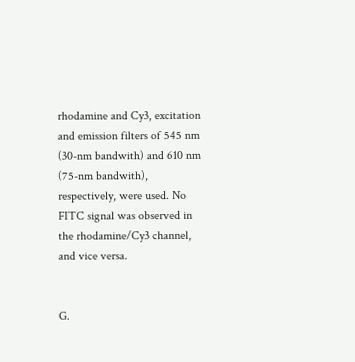rhodamine and Cy3, excitation and emission filters of 545 nm (30-nm bandwith) and 610 nm (75-nm bandwith), respectively, were used. No FITC signal was observed in the rhodamine/Cy3 channel, and vice versa.


G.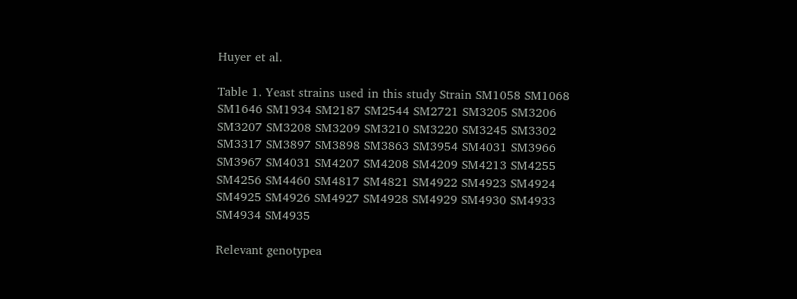Huyer et al.

Table 1. Yeast strains used in this study Strain SM1058 SM1068 SM1646 SM1934 SM2187 SM2544 SM2721 SM3205 SM3206 SM3207 SM3208 SM3209 SM3210 SM3220 SM3245 SM3302 SM3317 SM3897 SM3898 SM3863 SM3954 SM4031 SM3966 SM3967 SM4031 SM4207 SM4208 SM4209 SM4213 SM4255 SM4256 SM4460 SM4817 SM4821 SM4922 SM4923 SM4924 SM4925 SM4926 SM4927 SM4928 SM4929 SM4930 SM4933 SM4934 SM4935

Relevant genotypea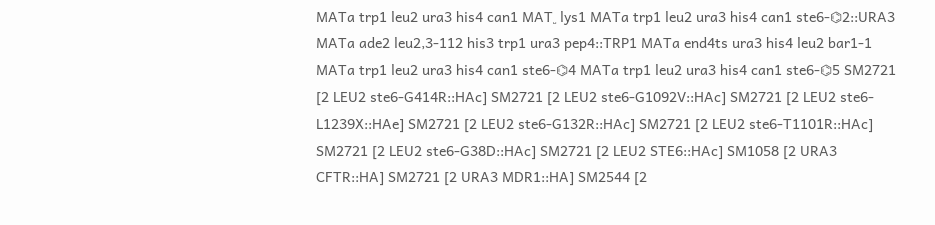MATa trp1 leu2 ura3 his4 can1 MAT␣ lys1 MATa trp1 leu2 ura3 his4 can1 ste6-⌬2::URA3 MATa ade2 leu2,3-112 his3 trp1 ura3 pep4::TRP1 MATa end4ts ura3 his4 leu2 bar1-1 MATa trp1 leu2 ura3 his4 can1 ste6-⌬4 MATa trp1 leu2 ura3 his4 can1 ste6-⌬5 SM2721 [2 LEU2 ste6-G414R::HAc] SM2721 [2 LEU2 ste6-G1092V::HAc] SM2721 [2 LEU2 ste6-L1239X::HAe] SM2721 [2 LEU2 ste6-G132R::HAc] SM2721 [2 LEU2 ste6-T1101R::HAc] SM2721 [2 LEU2 ste6-G38D::HAc] SM2721 [2 LEU2 STE6::HAc] SM1058 [2 URA3 CFTR::HA] SM2721 [2 URA3 MDR1::HA] SM2544 [2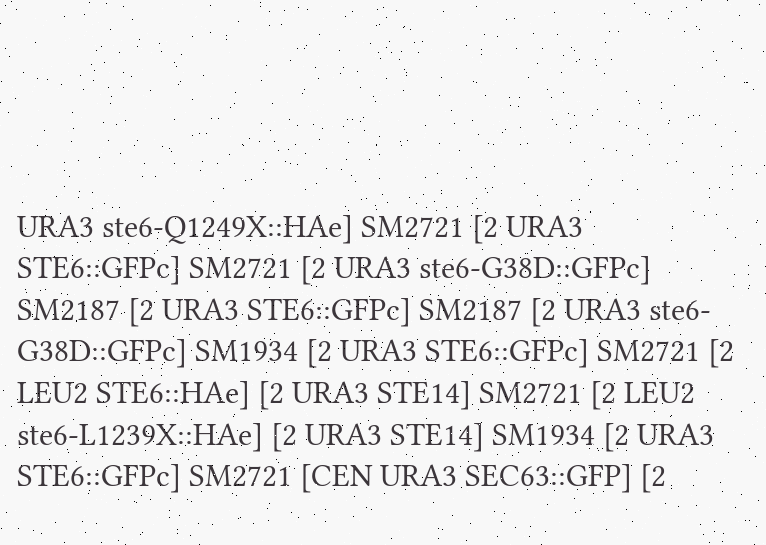URA3 ste6-Q1249X::HAe] SM2721 [2 URA3 STE6::GFPc] SM2721 [2 URA3 ste6-G38D::GFPc] SM2187 [2 URA3 STE6::GFPc] SM2187 [2 URA3 ste6-G38D::GFPc] SM1934 [2 URA3 STE6::GFPc] SM2721 [2 LEU2 STE6::HAe] [2 URA3 STE14] SM2721 [2 LEU2 ste6-L1239X::HAe] [2 URA3 STE14] SM1934 [2 URA3 STE6::GFPc] SM2721 [CEN URA3 SEC63::GFP] [2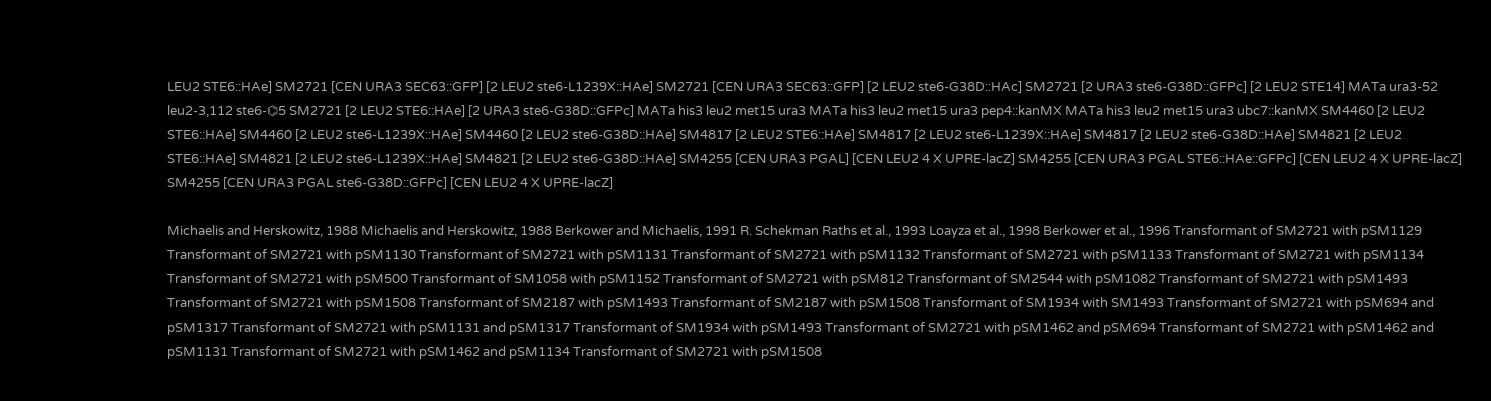LEU2 STE6::HAe] SM2721 [CEN URA3 SEC63::GFP] [2 LEU2 ste6-L1239X::HAe] SM2721 [CEN URA3 SEC63::GFP] [2 LEU2 ste6-G38D::HAc] SM2721 [2 URA3 ste6-G38D::GFPc] [2 LEU2 STE14] MATa ura3-52 leu2-3,112 ste6-⌬5 SM2721 [2 LEU2 STE6::HAe] [2 URA3 ste6-G38D::GFPc] MATa his3 leu2 met15 ura3 MATa his3 leu2 met15 ura3 pep4::kanMX MATa his3 leu2 met15 ura3 ubc7::kanMX SM4460 [2 LEU2 STE6::HAe] SM4460 [2 LEU2 ste6-L1239X::HAe] SM4460 [2 LEU2 ste6-G38D::HAe] SM4817 [2 LEU2 STE6::HAe] SM4817 [2 LEU2 ste6-L1239X::HAe] SM4817 [2 LEU2 ste6-G38D::HAe] SM4821 [2 LEU2 STE6::HAe] SM4821 [2 LEU2 ste6-L1239X::HAe] SM4821 [2 LEU2 ste6-G38D::HAe] SM4255 [CEN URA3 PGAL] [CEN LEU2 4 X UPRE-lacZ] SM4255 [CEN URA3 PGAL STE6::HAe::GFPc] [CEN LEU2 4 X UPRE-lacZ] SM4255 [CEN URA3 PGAL ste6-G38D::GFPc] [CEN LEU2 4 X UPRE-lacZ]

Michaelis and Herskowitz, 1988 Michaelis and Herskowitz, 1988 Berkower and Michaelis, 1991 R. Schekman Raths et al., 1993 Loayza et al., 1998 Berkower et al., 1996 Transformant of SM2721 with pSM1129 Transformant of SM2721 with pSM1130 Transformant of SM2721 with pSM1131 Transformant of SM2721 with pSM1132 Transformant of SM2721 with pSM1133 Transformant of SM2721 with pSM1134 Transformant of SM2721 with pSM500 Transformant of SM1058 with pSM1152 Transformant of SM2721 with pSM812 Transformant of SM2544 with pSM1082 Transformant of SM2721 with pSM1493 Transformant of SM2721 with pSM1508 Transformant of SM2187 with pSM1493 Transformant of SM2187 with pSM1508 Transformant of SM1934 with SM1493 Transformant of SM2721 with pSM694 and pSM1317 Transformant of SM2721 with pSM1131 and pSM1317 Transformant of SM1934 with pSM1493 Transformant of SM2721 with pSM1462 and pSM694 Transformant of SM2721 with pSM1462 and pSM1131 Transformant of SM2721 with pSM1462 and pSM1134 Transformant of SM2721 with pSM1508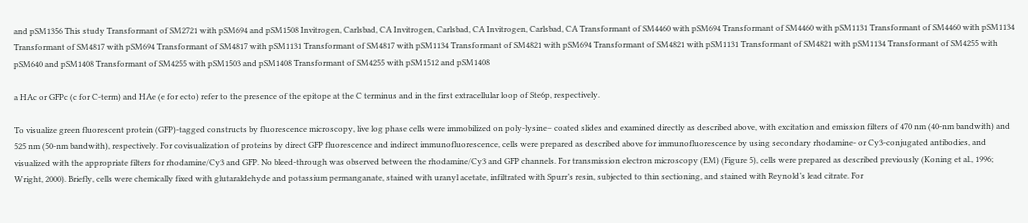and pSM1356 This study Transformant of SM2721 with pSM694 and pSM1508 Invitrogen, Carlsbad, CA Invitrogen, Carlsbad, CA Invitrogen, Carlsbad, CA Transformant of SM4460 with pSM694 Transformant of SM4460 with pSM1131 Transformant of SM4460 with pSM1134 Transformant of SM4817 with pSM694 Transformant of SM4817 with pSM1131 Transformant of SM4817 with pSM1134 Transformant of SM4821 with pSM694 Transformant of SM4821 with pSM1131 Transformant of SM4821 with pSM1134 Transformant of SM4255 with pSM640 and pSM1408 Transformant of SM4255 with pSM1503 and pSM1408 Transformant of SM4255 with pSM1512 and pSM1408

a HAc or GFPc (c for C-term) and HAe (e for ecto) refer to the presence of the epitope at the C terminus and in the first extracellular loop of Ste6p, respectively.

To visualize green fluorescent protein (GFP)-tagged constructs by fluorescence microscopy, live log phase cells were immobilized on poly-lysine– coated slides and examined directly as described above, with excitation and emission filters of 470 nm (40-nm bandwith) and 525 nm (50-nm bandwith), respectively. For covisualization of proteins by direct GFP fluorescence and indirect immunofluorescence, cells were prepared as described above for immunofluorescence by using secondary rhodamine- or Cy3-conjugated antibodies, and visualized with the appropriate filters for rhodamine/Cy3 and GFP. No bleed-through was observed between the rhodamine/Cy3 and GFP channels. For transmission electron microscopy (EM) (Figure 5), cells were prepared as described previously (Koning et al., 1996; Wright, 2000). Briefly, cells were chemically fixed with glutaraldehyde and potassium permanganate, stained with uranyl acetate, infiltrated with Spurr’s resin, subjected to thin sectioning, and stained with Reynold’s lead citrate. For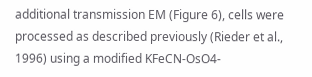additional transmission EM (Figure 6), cells were processed as described previously (Rieder et al., 1996) using a modified KFeCN-OsO4-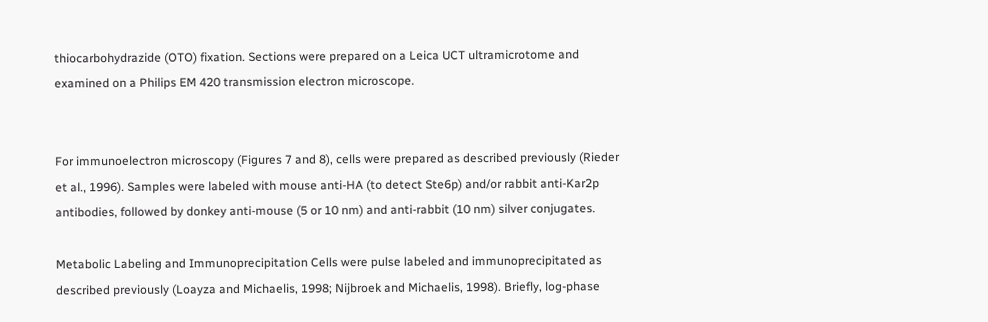thiocarbohydrazide (OTO) fixation. Sections were prepared on a Leica UCT ultramicrotome and examined on a Philips EM 420 transmission electron microscope.


For immunoelectron microscopy (Figures 7 and 8), cells were prepared as described previously (Rieder et al., 1996). Samples were labeled with mouse anti-HA (to detect Ste6p) and/or rabbit anti-Kar2p antibodies, followed by donkey anti-mouse (5 or 10 nm) and anti-rabbit (10 nm) silver conjugates.

Metabolic Labeling and Immunoprecipitation Cells were pulse labeled and immunoprecipitated as described previously (Loayza and Michaelis, 1998; Nijbroek and Michaelis, 1998). Briefly, log-phase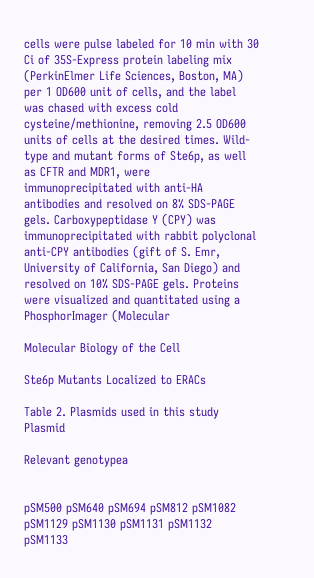cells were pulse labeled for 10 min with 30 Ci of 35S-Express protein labeling mix (PerkinElmer Life Sciences, Boston, MA) per 1 OD600 unit of cells, and the label was chased with excess cold cysteine/methionine, removing 2.5 OD600 units of cells at the desired times. Wild-type and mutant forms of Ste6p, as well as CFTR and MDR1, were immunoprecipitated with anti-HA antibodies and resolved on 8% SDS-PAGE gels. Carboxypeptidase Y (CPY) was immunoprecipitated with rabbit polyclonal anti-CPY antibodies (gift of S. Emr, University of California, San Diego) and resolved on 10% SDS-PAGE gels. Proteins were visualized and quantitated using a PhosphorImager (Molecular

Molecular Biology of the Cell

Ste6p Mutants Localized to ERACs

Table 2. Plasmids used in this study Plasmid

Relevant genotypea


pSM500 pSM640 pSM694 pSM812 pSM1082 pSM1129 pSM1130 pSM1131 pSM1132 pSM1133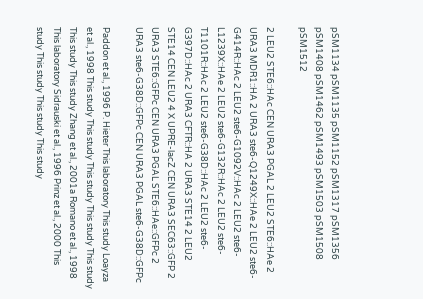pSM1134 pSM1135 pSM1152 pSM1317 pSM1356 pSM1408 pSM1462 pSM1493 pSM1503 pSM1508 pSM1512

2 LEU2 STE6::HAc CEN URA3 PGAL 2 LEU2 STE6::HAe 2 URA3 MDR1::HA 2 URA3 ste6-Q1249X::HAe 2 LEU2 ste6-G414R::HAc 2 LEU2 ste6-G1092V::HAc 2 LEU2 ste6-L1239X::HAe 2 LEU2 ste6-G132R::HAc 2 LEU2 ste6-T1101R::HAc 2 LEU2 ste6-G38D::HAc 2 LEU2 ste6-G397D::HAc 2 URA3 CFTR::HA 2 URA3 STE14 2 LEU2 STE14 CEN LEU2 4 X UPRE-lacZ CEN URA3 SEC63::GFP 2 URA3 STE6::GFPc CEN URA3 PGAL STE6::HAe::GFPc 2 URA3 ste6-G38D::GFPc CEN URA3 PGAL ste6-G38D::GFPc

Paddon et al., 1996 P. Hieter This laboratory This study Loayza et al., 1998 This study This study This study This study This study This study This study Zhang et al., 2001a Romano et al., 1998 This laboratory Sidrauski et al., 1996 Prinz et al., 2000 This study This study This study This study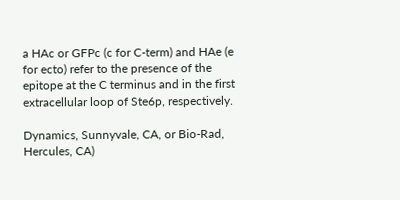a HAc or GFPc (c for C-term) and HAe (e for ecto) refer to the presence of the epitope at the C terminus and in the first extracellular loop of Ste6p, respectively.

Dynamics, Sunnyvale, CA, or Bio-Rad, Hercules, CA)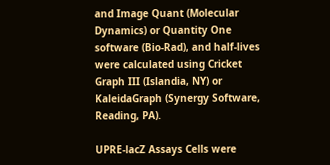and Image Quant (Molecular Dynamics) or Quantity One software (Bio-Rad), and half-lives were calculated using Cricket Graph III (Islandia, NY) or KaleidaGraph (Synergy Software, Reading, PA).

UPRE-lacZ Assays Cells were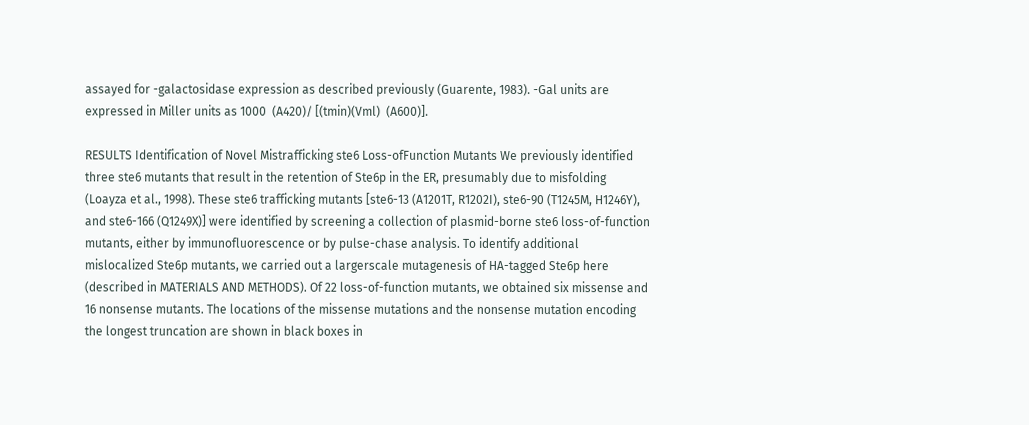assayed for -galactosidase expression as described previously (Guarente, 1983). -Gal units are expressed in Miller units as 1000  (A420)/ [(tmin)(Vml)  (A600)].

RESULTS Identification of Novel Mistrafficking ste6 Loss-ofFunction Mutants We previously identified three ste6 mutants that result in the retention of Ste6p in the ER, presumably due to misfolding (Loayza et al., 1998). These ste6 trafficking mutants [ste6-13 (A1201T, R1202I), ste6-90 (T1245M, H1246Y), and ste6-166 (Q1249X)] were identified by screening a collection of plasmid-borne ste6 loss-of-function mutants, either by immunofluorescence or by pulse-chase analysis. To identify additional mislocalized Ste6p mutants, we carried out a largerscale mutagenesis of HA-tagged Ste6p here (described in MATERIALS AND METHODS). Of 22 loss-of-function mutants, we obtained six missense and 16 nonsense mutants. The locations of the missense mutations and the nonsense mutation encoding the longest truncation are shown in black boxes in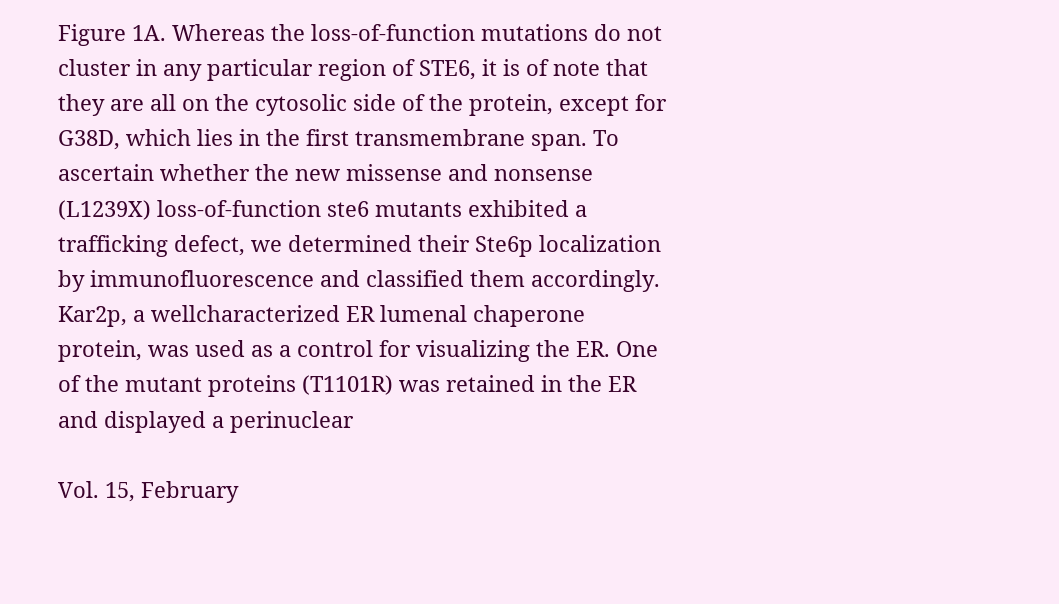Figure 1A. Whereas the loss-of-function mutations do not cluster in any particular region of STE6, it is of note that they are all on the cytosolic side of the protein, except for G38D, which lies in the first transmembrane span. To ascertain whether the new missense and nonsense (L1239X) loss-of-function ste6 mutants exhibited a trafficking defect, we determined their Ste6p localization by immunofluorescence and classified them accordingly. Kar2p, a wellcharacterized ER lumenal chaperone protein, was used as a control for visualizing the ER. One of the mutant proteins (T1101R) was retained in the ER and displayed a perinuclear

Vol. 15, February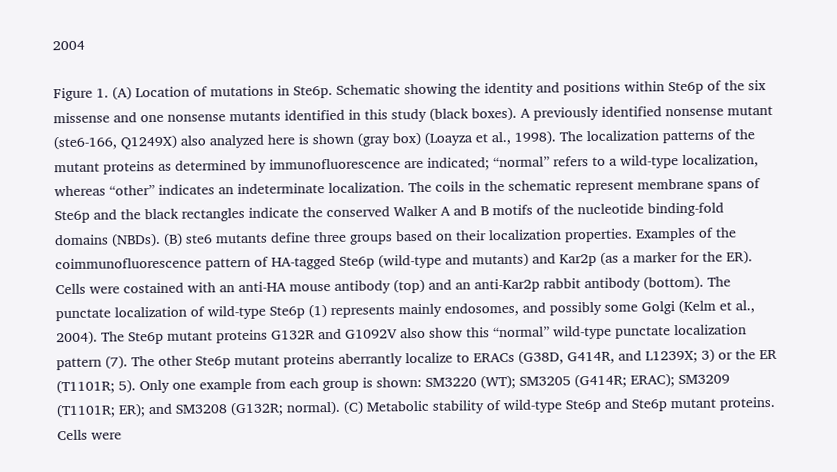2004

Figure 1. (A) Location of mutations in Ste6p. Schematic showing the identity and positions within Ste6p of the six missense and one nonsense mutants identified in this study (black boxes). A previously identified nonsense mutant (ste6-166, Q1249X) also analyzed here is shown (gray box) (Loayza et al., 1998). The localization patterns of the mutant proteins as determined by immunofluorescence are indicated; “normal” refers to a wild-type localization, whereas “other” indicates an indeterminate localization. The coils in the schematic represent membrane spans of Ste6p and the black rectangles indicate the conserved Walker A and B motifs of the nucleotide binding-fold domains (NBDs). (B) ste6 mutants define three groups based on their localization properties. Examples of the coimmunofluorescence pattern of HA-tagged Ste6p (wild-type and mutants) and Kar2p (as a marker for the ER). Cells were costained with an anti-HA mouse antibody (top) and an anti-Kar2p rabbit antibody (bottom). The punctate localization of wild-type Ste6p (1) represents mainly endosomes, and possibly some Golgi (Kelm et al., 2004). The Ste6p mutant proteins G132R and G1092V also show this “normal” wild-type punctate localization pattern (7). The other Ste6p mutant proteins aberrantly localize to ERACs (G38D, G414R, and L1239X; 3) or the ER (T1101R; 5). Only one example from each group is shown: SM3220 (WT); SM3205 (G414R; ERAC); SM3209 (T1101R; ER); and SM3208 (G132R; normal). (C) Metabolic stability of wild-type Ste6p and Ste6p mutant proteins. Cells were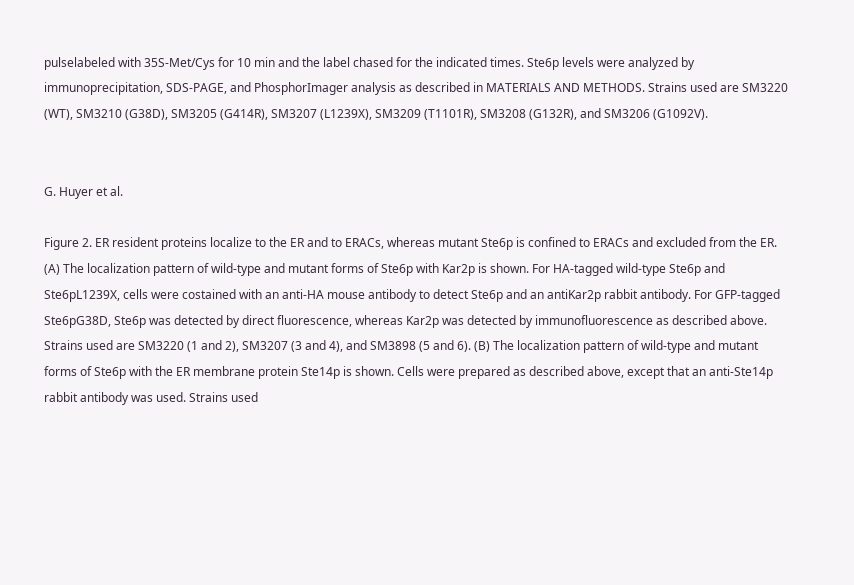pulselabeled with 35S-Met/Cys for 10 min and the label chased for the indicated times. Ste6p levels were analyzed by immunoprecipitation, SDS-PAGE, and PhosphorImager analysis as described in MATERIALS AND METHODS. Strains used are SM3220 (WT), SM3210 (G38D), SM3205 (G414R), SM3207 (L1239X), SM3209 (T1101R), SM3208 (G132R), and SM3206 (G1092V).


G. Huyer et al.

Figure 2. ER resident proteins localize to the ER and to ERACs, whereas mutant Ste6p is confined to ERACs and excluded from the ER. (A) The localization pattern of wild-type and mutant forms of Ste6p with Kar2p is shown. For HA-tagged wild-type Ste6p and Ste6pL1239X, cells were costained with an anti-HA mouse antibody to detect Ste6p and an antiKar2p rabbit antibody. For GFP-tagged Ste6pG38D, Ste6p was detected by direct fluorescence, whereas Kar2p was detected by immunofluorescence as described above. Strains used are SM3220 (1 and 2), SM3207 (3 and 4), and SM3898 (5 and 6). (B) The localization pattern of wild-type and mutant forms of Ste6p with the ER membrane protein Ste14p is shown. Cells were prepared as described above, except that an anti-Ste14p rabbit antibody was used. Strains used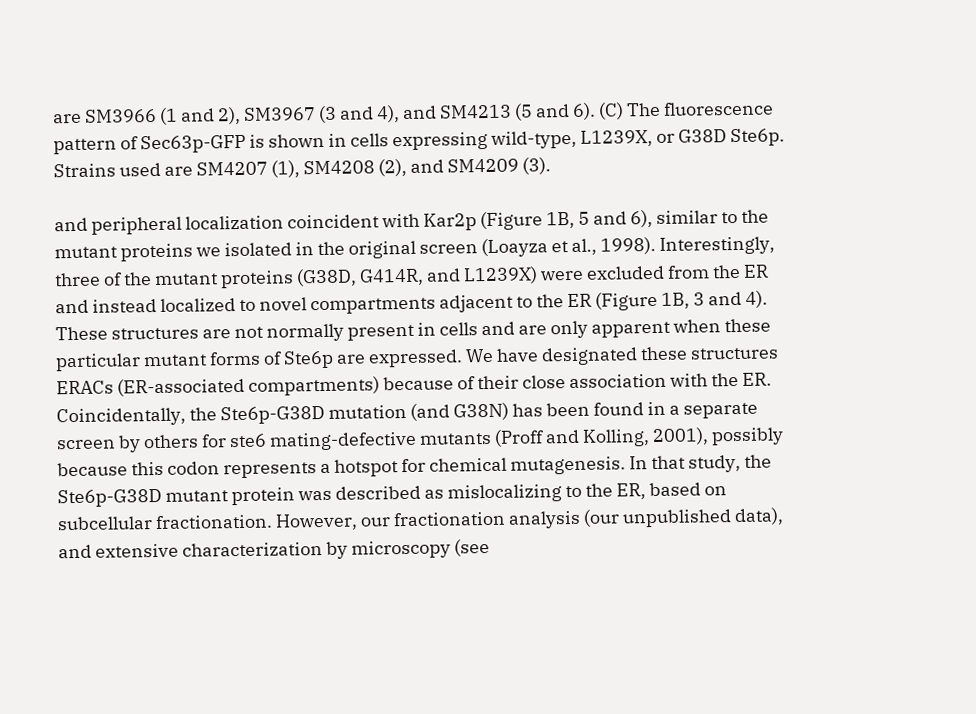are SM3966 (1 and 2), SM3967 (3 and 4), and SM4213 (5 and 6). (C) The fluorescence pattern of Sec63p-GFP is shown in cells expressing wild-type, L1239X, or G38D Ste6p. Strains used are SM4207 (1), SM4208 (2), and SM4209 (3).

and peripheral localization coincident with Kar2p (Figure 1B, 5 and 6), similar to the mutant proteins we isolated in the original screen (Loayza et al., 1998). Interestingly, three of the mutant proteins (G38D, G414R, and L1239X) were excluded from the ER and instead localized to novel compartments adjacent to the ER (Figure 1B, 3 and 4). These structures are not normally present in cells and are only apparent when these particular mutant forms of Ste6p are expressed. We have designated these structures ERACs (ER-associated compartments) because of their close association with the ER. Coincidentally, the Ste6p-G38D mutation (and G38N) has been found in a separate screen by others for ste6 mating-defective mutants (Proff and Kolling, 2001), possibly because this codon represents a hotspot for chemical mutagenesis. In that study, the Ste6p-G38D mutant protein was described as mislocalizing to the ER, based on subcellular fractionation. However, our fractionation analysis (our unpublished data), and extensive characterization by microscopy (see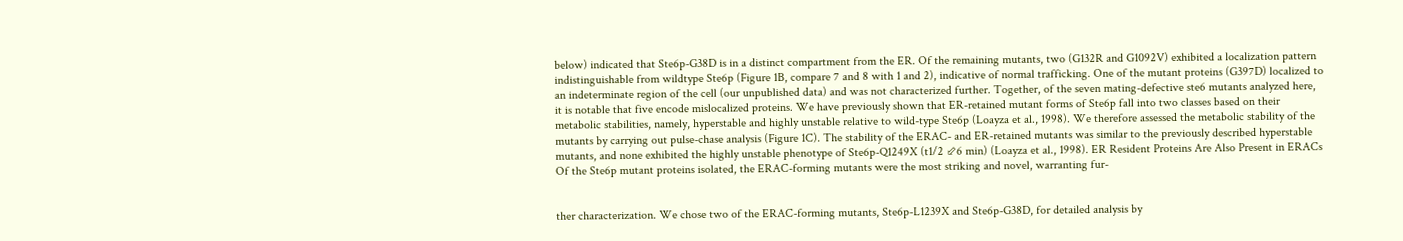below) indicated that Ste6p-G38D is in a distinct compartment from the ER. Of the remaining mutants, two (G132R and G1092V) exhibited a localization pattern indistinguishable from wildtype Ste6p (Figure 1B, compare 7 and 8 with 1 and 2), indicative of normal trafficking. One of the mutant proteins (G397D) localized to an indeterminate region of the cell (our unpublished data) and was not characterized further. Together, of the seven mating-defective ste6 mutants analyzed here, it is notable that five encode mislocalized proteins. We have previously shown that ER-retained mutant forms of Ste6p fall into two classes based on their metabolic stabilities, namely, hyperstable and highly unstable relative to wild-type Ste6p (Loayza et al., 1998). We therefore assessed the metabolic stability of the mutants by carrying out pulse-chase analysis (Figure 1C). The stability of the ERAC- and ER-retained mutants was similar to the previously described hyperstable mutants, and none exhibited the highly unstable phenotype of Ste6p-Q1249X (t1/2 ⬃6 min) (Loayza et al., 1998). ER Resident Proteins Are Also Present in ERACs Of the Ste6p mutant proteins isolated, the ERAC-forming mutants were the most striking and novel, warranting fur-


ther characterization. We chose two of the ERAC-forming mutants, Ste6p-L1239X and Ste6p-G38D, for detailed analysis by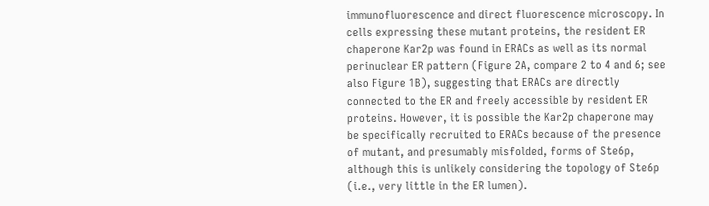immunofluorescence and direct fluorescence microscopy. In cells expressing these mutant proteins, the resident ER chaperone Kar2p was found in ERACs as well as its normal perinuclear ER pattern (Figure 2A, compare 2 to 4 and 6; see also Figure 1B), suggesting that ERACs are directly connected to the ER and freely accessible by resident ER proteins. However, it is possible the Kar2p chaperone may be specifically recruited to ERACs because of the presence of mutant, and presumably misfolded, forms of Ste6p, although this is unlikely considering the topology of Ste6p (i.e., very little in the ER lumen).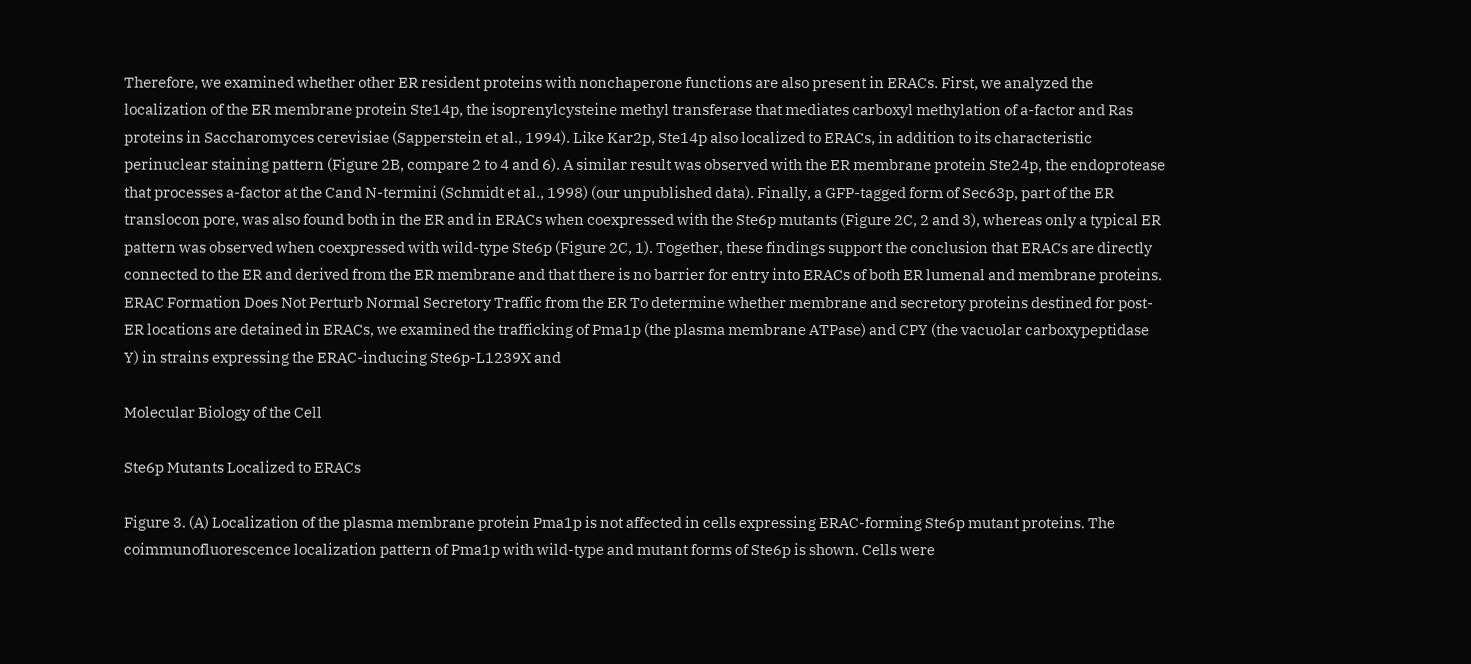Therefore, we examined whether other ER resident proteins with nonchaperone functions are also present in ERACs. First, we analyzed the localization of the ER membrane protein Ste14p, the isoprenylcysteine methyl transferase that mediates carboxyl methylation of a-factor and Ras proteins in Saccharomyces cerevisiae (Sapperstein et al., 1994). Like Kar2p, Ste14p also localized to ERACs, in addition to its characteristic perinuclear staining pattern (Figure 2B, compare 2 to 4 and 6). A similar result was observed with the ER membrane protein Ste24p, the endoprotease that processes a-factor at the Cand N-termini (Schmidt et al., 1998) (our unpublished data). Finally, a GFP-tagged form of Sec63p, part of the ER translocon pore, was also found both in the ER and in ERACs when coexpressed with the Ste6p mutants (Figure 2C, 2 and 3), whereas only a typical ER pattern was observed when coexpressed with wild-type Ste6p (Figure 2C, 1). Together, these findings support the conclusion that ERACs are directly connected to the ER and derived from the ER membrane and that there is no barrier for entry into ERACs of both ER lumenal and membrane proteins. ERAC Formation Does Not Perturb Normal Secretory Traffic from the ER To determine whether membrane and secretory proteins destined for post-ER locations are detained in ERACs, we examined the trafficking of Pma1p (the plasma membrane ATPase) and CPY (the vacuolar carboxypeptidase Y) in strains expressing the ERAC-inducing Ste6p-L1239X and

Molecular Biology of the Cell

Ste6p Mutants Localized to ERACs

Figure 3. (A) Localization of the plasma membrane protein Pma1p is not affected in cells expressing ERAC-forming Ste6p mutant proteins. The coimmunofluorescence localization pattern of Pma1p with wild-type and mutant forms of Ste6p is shown. Cells were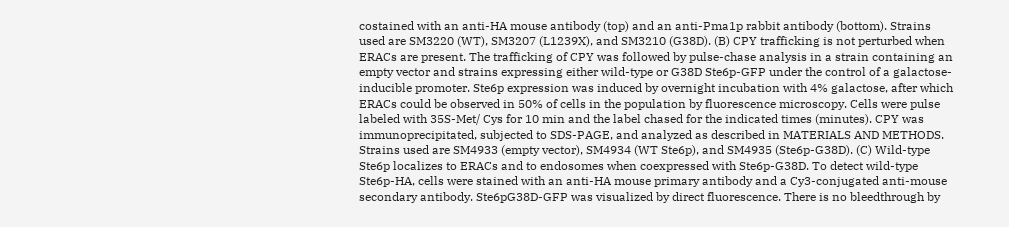costained with an anti-HA mouse antibody (top) and an anti-Pma1p rabbit antibody (bottom). Strains used are SM3220 (WT), SM3207 (L1239X), and SM3210 (G38D). (B) CPY trafficking is not perturbed when ERACs are present. The trafficking of CPY was followed by pulse-chase analysis in a strain containing an empty vector and strains expressing either wild-type or G38D Ste6p-GFP under the control of a galactose-inducible promoter. Ste6p expression was induced by overnight incubation with 4% galactose, after which ERACs could be observed in 50% of cells in the population by fluorescence microscopy. Cells were pulse labeled with 35S-Met/ Cys for 10 min and the label chased for the indicated times (minutes). CPY was immunoprecipitated, subjected to SDS-PAGE, and analyzed as described in MATERIALS AND METHODS. Strains used are SM4933 (empty vector), SM4934 (WT Ste6p), and SM4935 (Ste6p-G38D). (C) Wild-type Ste6p localizes to ERACs and to endosomes when coexpressed with Ste6p-G38D. To detect wild-type Ste6p-HA, cells were stained with an anti-HA mouse primary antibody and a Cy3-conjugated anti-mouse secondary antibody. Ste6pG38D-GFP was visualized by direct fluorescence. There is no bleedthrough by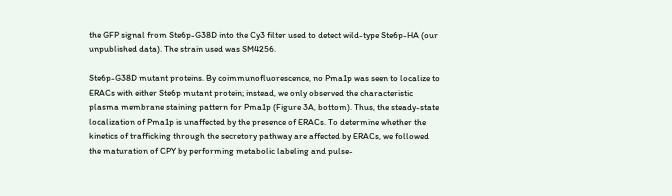the GFP signal from Ste6p-G38D into the Cy3 filter used to detect wild-type Ste6p-HA (our unpublished data). The strain used was SM4256.

Ste6p-G38D mutant proteins. By coimmunofluorescence, no Pma1p was seen to localize to ERACs with either Ste6p mutant protein; instead, we only observed the characteristic plasma membrane staining pattern for Pma1p (Figure 3A, bottom). Thus, the steady-state localization of Pma1p is unaffected by the presence of ERACs. To determine whether the kinetics of trafficking through the secretory pathway are affected by ERACs, we followed the maturation of CPY by performing metabolic labeling and pulse-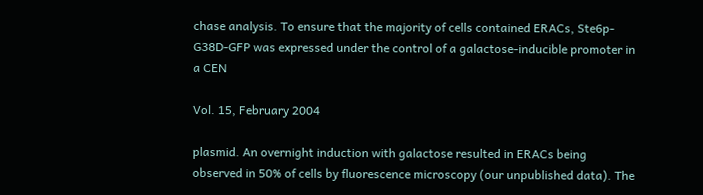chase analysis. To ensure that the majority of cells contained ERACs, Ste6p-G38D-GFP was expressed under the control of a galactose-inducible promoter in a CEN

Vol. 15, February 2004

plasmid. An overnight induction with galactose resulted in ERACs being observed in 50% of cells by fluorescence microscopy (our unpublished data). The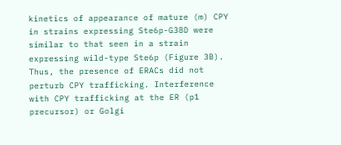kinetics of appearance of mature (m) CPY in strains expressing Ste6p-G38D were similar to that seen in a strain expressing wild-type Ste6p (Figure 3B). Thus, the presence of ERACs did not perturb CPY trafficking. Interference with CPY trafficking at the ER (p1 precursor) or Golgi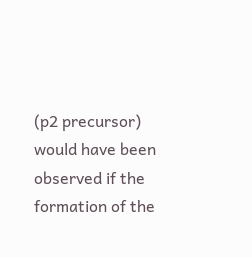(p2 precursor) would have been observed if the formation of the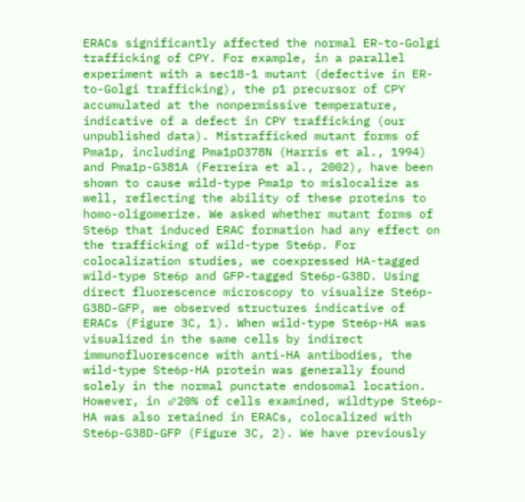ERACs significantly affected the normal ER-to-Golgi trafficking of CPY. For example, in a parallel experiment with a sec18-1 mutant (defective in ER-to-Golgi trafficking), the p1 precursor of CPY accumulated at the nonpermissive temperature, indicative of a defect in CPY trafficking (our unpublished data). Mistrafficked mutant forms of Pma1p, including Pma1pD378N (Harris et al., 1994) and Pma1p-G381A (Ferreira et al., 2002), have been shown to cause wild-type Pma1p to mislocalize as well, reflecting the ability of these proteins to homo-oligomerize. We asked whether mutant forms of Ste6p that induced ERAC formation had any effect on the trafficking of wild-type Ste6p. For colocalization studies, we coexpressed HA-tagged wild-type Ste6p and GFP-tagged Ste6p-G38D. Using direct fluorescence microscopy to visualize Ste6p-G38D-GFP, we observed structures indicative of ERACs (Figure 3C, 1). When wild-type Ste6p-HA was visualized in the same cells by indirect immunofluorescence with anti-HA antibodies, the wild-type Ste6p-HA protein was generally found solely in the normal punctate endosomal location. However, in ⬃20% of cells examined, wildtype Ste6p-HA was also retained in ERACs, colocalized with Ste6p-G38D-GFP (Figure 3C, 2). We have previously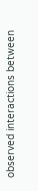observed interactions between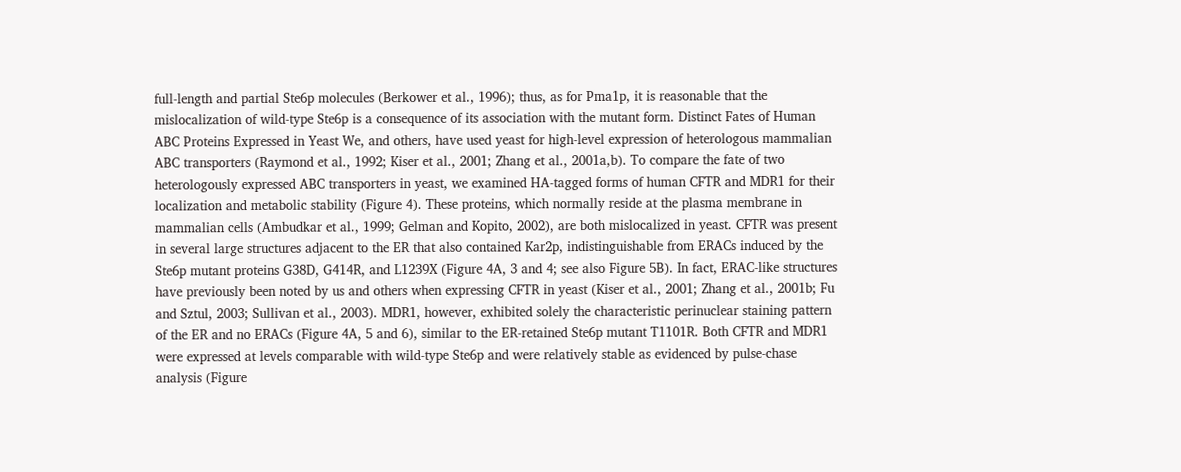full-length and partial Ste6p molecules (Berkower et al., 1996); thus, as for Pma1p, it is reasonable that the mislocalization of wild-type Ste6p is a consequence of its association with the mutant form. Distinct Fates of Human ABC Proteins Expressed in Yeast We, and others, have used yeast for high-level expression of heterologous mammalian ABC transporters (Raymond et al., 1992; Kiser et al., 2001; Zhang et al., 2001a,b). To compare the fate of two heterologously expressed ABC transporters in yeast, we examined HA-tagged forms of human CFTR and MDR1 for their localization and metabolic stability (Figure 4). These proteins, which normally reside at the plasma membrane in mammalian cells (Ambudkar et al., 1999; Gelman and Kopito, 2002), are both mislocalized in yeast. CFTR was present in several large structures adjacent to the ER that also contained Kar2p, indistinguishable from ERACs induced by the Ste6p mutant proteins G38D, G414R, and L1239X (Figure 4A, 3 and 4; see also Figure 5B). In fact, ERAC-like structures have previously been noted by us and others when expressing CFTR in yeast (Kiser et al., 2001; Zhang et al., 2001b; Fu and Sztul, 2003; Sullivan et al., 2003). MDR1, however, exhibited solely the characteristic perinuclear staining pattern of the ER and no ERACs (Figure 4A, 5 and 6), similar to the ER-retained Ste6p mutant T1101R. Both CFTR and MDR1 were expressed at levels comparable with wild-type Ste6p and were relatively stable as evidenced by pulse-chase analysis (Figure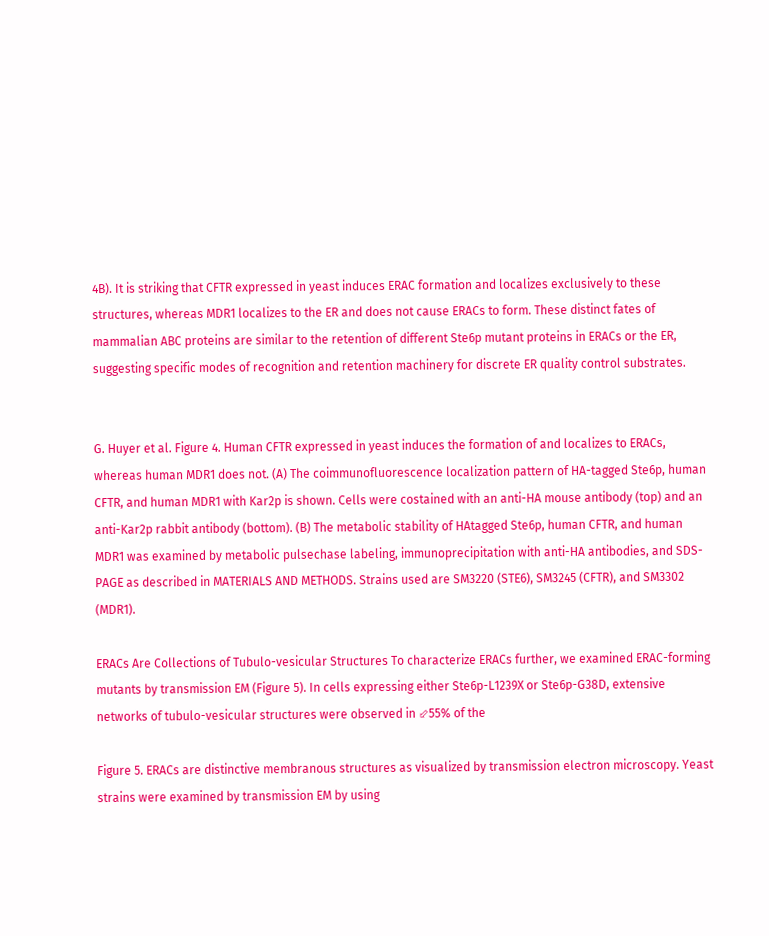4B). It is striking that CFTR expressed in yeast induces ERAC formation and localizes exclusively to these structures, whereas MDR1 localizes to the ER and does not cause ERACs to form. These distinct fates of mammalian ABC proteins are similar to the retention of different Ste6p mutant proteins in ERACs or the ER, suggesting specific modes of recognition and retention machinery for discrete ER quality control substrates.


G. Huyer et al. Figure 4. Human CFTR expressed in yeast induces the formation of and localizes to ERACs, whereas human MDR1 does not. (A) The coimmunofluorescence localization pattern of HA-tagged Ste6p, human CFTR, and human MDR1 with Kar2p is shown. Cells were costained with an anti-HA mouse antibody (top) and an anti-Kar2p rabbit antibody (bottom). (B) The metabolic stability of HAtagged Ste6p, human CFTR, and human MDR1 was examined by metabolic pulsechase labeling, immunoprecipitation with anti-HA antibodies, and SDS-PAGE as described in MATERIALS AND METHODS. Strains used are SM3220 (STE6), SM3245 (CFTR), and SM3302 (MDR1).

ERACs Are Collections of Tubulo-vesicular Structures To characterize ERACs further, we examined ERAC-forming mutants by transmission EM (Figure 5). In cells expressing either Ste6p-L1239X or Ste6p-G38D, extensive networks of tubulo-vesicular structures were observed in ⬃55% of the

Figure 5. ERACs are distinctive membranous structures as visualized by transmission electron microscopy. Yeast strains were examined by transmission EM by using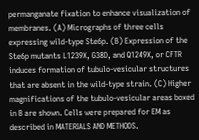permanganate fixation to enhance visualization of membranes. (A) Micrographs of three cells expressing wild-type Ste6p. (B) Expression of the Ste6p mutants L1239X, G38D, and Q1249X, or CFTR induces formation of tubulo-vesicular structures that are absent in the wild-type strain. (C) Higher magnifications of the tubulo-vesicular areas boxed in B are shown. Cells were prepared for EM as described in MATERIALS AND METHODS.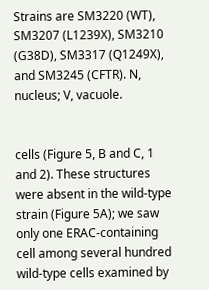Strains are SM3220 (WT), SM3207 (L1239X), SM3210 (G38D), SM3317 (Q1249X), and SM3245 (CFTR). N, nucleus; V, vacuole.


cells (Figure 5, B and C, 1 and 2). These structures were absent in the wild-type strain (Figure 5A); we saw only one ERAC-containing cell among several hundred wild-type cells examined by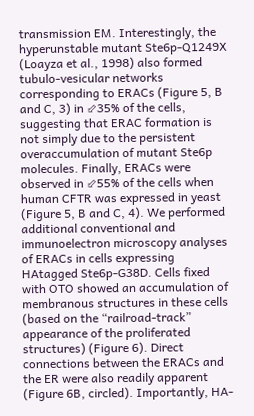transmission EM. Interestingly, the hyperunstable mutant Ste6p-Q1249X (Loayza et al., 1998) also formed tubulo-vesicular networks corresponding to ERACs (Figure 5, B and C, 3) in ⬃35% of the cells, suggesting that ERAC formation is not simply due to the persistent overaccumulation of mutant Ste6p molecules. Finally, ERACs were observed in ⬃55% of the cells when human CFTR was expressed in yeast (Figure 5, B and C, 4). We performed additional conventional and immunoelectron microscopy analyses of ERACs in cells expressing HAtagged Ste6p-G38D. Cells fixed with OTO showed an accumulation of membranous structures in these cells (based on the “railroad-track” appearance of the proliferated structures) (Figure 6). Direct connections between the ERACs and the ER were also readily apparent (Figure 6B, circled). Importantly, HA-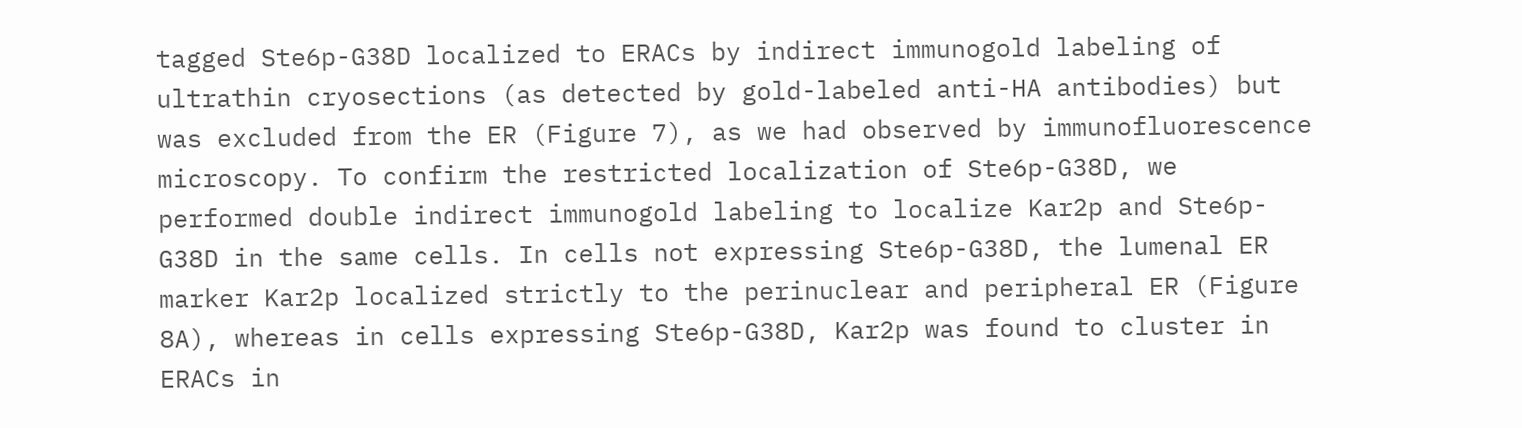tagged Ste6p-G38D localized to ERACs by indirect immunogold labeling of ultrathin cryosections (as detected by gold-labeled anti-HA antibodies) but was excluded from the ER (Figure 7), as we had observed by immunofluorescence microscopy. To confirm the restricted localization of Ste6p-G38D, we performed double indirect immunogold labeling to localize Kar2p and Ste6p-G38D in the same cells. In cells not expressing Ste6p-G38D, the lumenal ER marker Kar2p localized strictly to the perinuclear and peripheral ER (Figure 8A), whereas in cells expressing Ste6p-G38D, Kar2p was found to cluster in ERACs in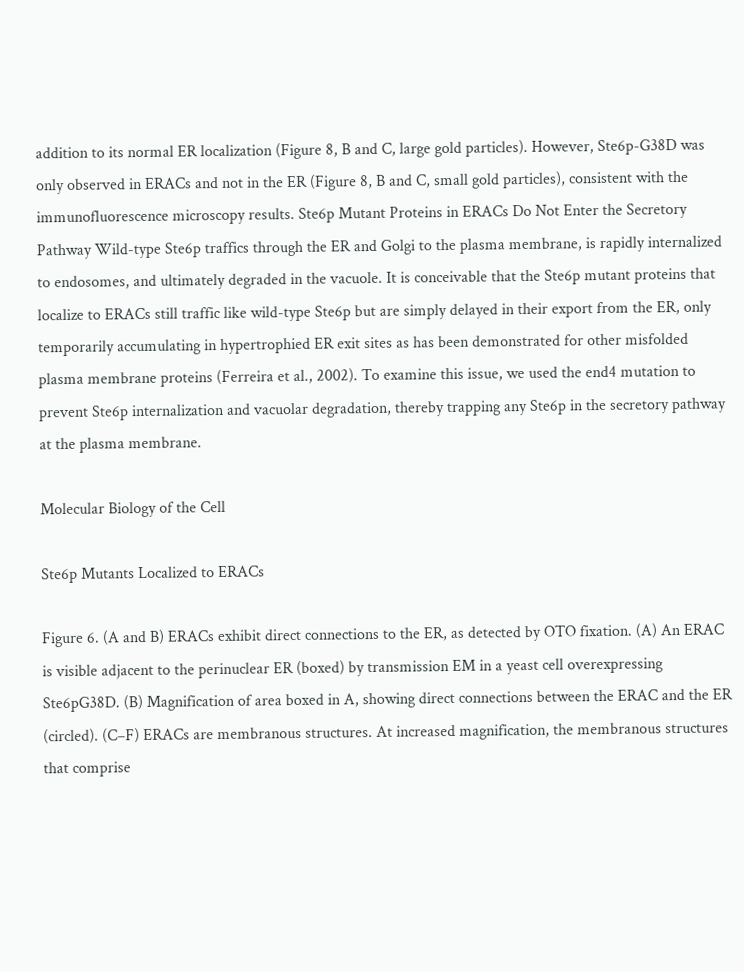addition to its normal ER localization (Figure 8, B and C, large gold particles). However, Ste6p-G38D was only observed in ERACs and not in the ER (Figure 8, B and C, small gold particles), consistent with the immunofluorescence microscopy results. Ste6p Mutant Proteins in ERACs Do Not Enter the Secretory Pathway Wild-type Ste6p traffics through the ER and Golgi to the plasma membrane, is rapidly internalized to endosomes, and ultimately degraded in the vacuole. It is conceivable that the Ste6p mutant proteins that localize to ERACs still traffic like wild-type Ste6p but are simply delayed in their export from the ER, only temporarily accumulating in hypertrophied ER exit sites as has been demonstrated for other misfolded plasma membrane proteins (Ferreira et al., 2002). To examine this issue, we used the end4 mutation to prevent Ste6p internalization and vacuolar degradation, thereby trapping any Ste6p in the secretory pathway at the plasma membrane.

Molecular Biology of the Cell

Ste6p Mutants Localized to ERACs

Figure 6. (A and B) ERACs exhibit direct connections to the ER, as detected by OTO fixation. (A) An ERAC is visible adjacent to the perinuclear ER (boxed) by transmission EM in a yeast cell overexpressing Ste6pG38D. (B) Magnification of area boxed in A, showing direct connections between the ERAC and the ER (circled). (C–F) ERACs are membranous structures. At increased magnification, the membranous structures that comprise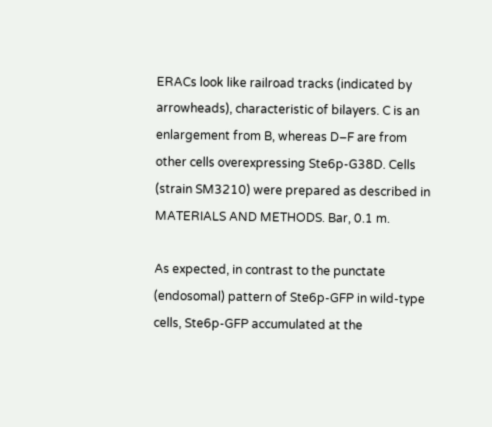ERACs look like railroad tracks (indicated by arrowheads), characteristic of bilayers. C is an enlargement from B, whereas D–F are from other cells overexpressing Ste6p-G38D. Cells (strain SM3210) were prepared as described in MATERIALS AND METHODS. Bar, 0.1 m.

As expected, in contrast to the punctate (endosomal) pattern of Ste6p-GFP in wild-type cells, Ste6p-GFP accumulated at the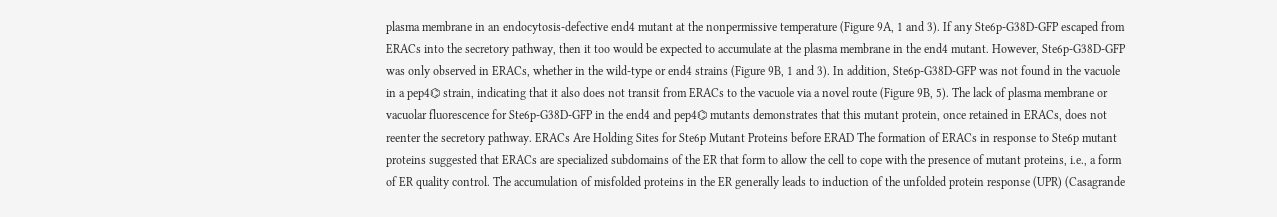plasma membrane in an endocytosis-defective end4 mutant at the nonpermissive temperature (Figure 9A, 1 and 3). If any Ste6p-G38D-GFP escaped from ERACs into the secretory pathway, then it too would be expected to accumulate at the plasma membrane in the end4 mutant. However, Ste6p-G38D-GFP was only observed in ERACs, whether in the wild-type or end4 strains (Figure 9B, 1 and 3). In addition, Ste6p-G38D-GFP was not found in the vacuole in a pep4⌬ strain, indicating that it also does not transit from ERACs to the vacuole via a novel route (Figure 9B, 5). The lack of plasma membrane or vacuolar fluorescence for Ste6p-G38D-GFP in the end4 and pep4⌬ mutants demonstrates that this mutant protein, once retained in ERACs, does not reenter the secretory pathway. ERACs Are Holding Sites for Ste6p Mutant Proteins before ERAD The formation of ERACs in response to Ste6p mutant proteins suggested that ERACs are specialized subdomains of the ER that form to allow the cell to cope with the presence of mutant proteins, i.e., a form of ER quality control. The accumulation of misfolded proteins in the ER generally leads to induction of the unfolded protein response (UPR) (Casagrande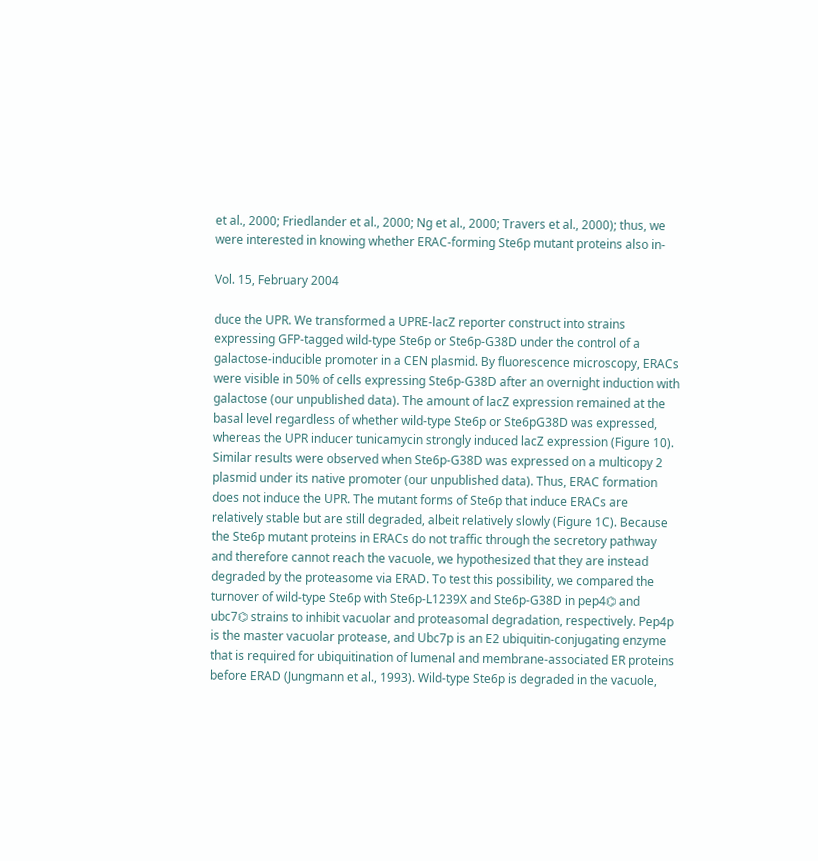et al., 2000; Friedlander et al., 2000; Ng et al., 2000; Travers et al., 2000); thus, we were interested in knowing whether ERAC-forming Ste6p mutant proteins also in-

Vol. 15, February 2004

duce the UPR. We transformed a UPRE-lacZ reporter construct into strains expressing GFP-tagged wild-type Ste6p or Ste6p-G38D under the control of a galactose-inducible promoter in a CEN plasmid. By fluorescence microscopy, ERACs were visible in 50% of cells expressing Ste6p-G38D after an overnight induction with galactose (our unpublished data). The amount of lacZ expression remained at the basal level regardless of whether wild-type Ste6p or Ste6pG38D was expressed, whereas the UPR inducer tunicamycin strongly induced lacZ expression (Figure 10). Similar results were observed when Ste6p-G38D was expressed on a multicopy 2 plasmid under its native promoter (our unpublished data). Thus, ERAC formation does not induce the UPR. The mutant forms of Ste6p that induce ERACs are relatively stable but are still degraded, albeit relatively slowly (Figure 1C). Because the Ste6p mutant proteins in ERACs do not traffic through the secretory pathway and therefore cannot reach the vacuole, we hypothesized that they are instead degraded by the proteasome via ERAD. To test this possibility, we compared the turnover of wild-type Ste6p with Ste6p-L1239X and Ste6p-G38D in pep4⌬ and ubc7⌬ strains to inhibit vacuolar and proteasomal degradation, respectively. Pep4p is the master vacuolar protease, and Ubc7p is an E2 ubiquitin-conjugating enzyme that is required for ubiquitination of lumenal and membrane-associated ER proteins before ERAD (Jungmann et al., 1993). Wild-type Ste6p is degraded in the vacuole,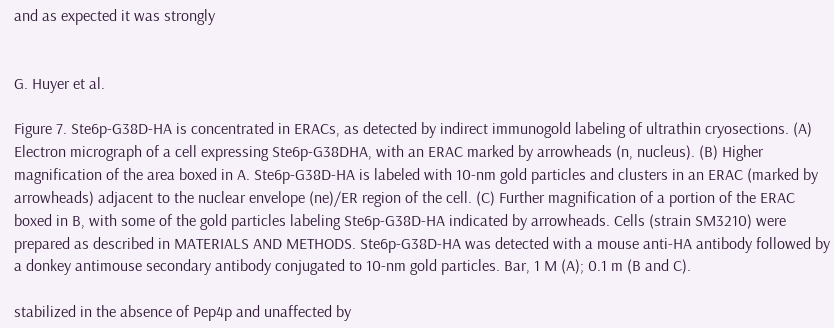and as expected it was strongly


G. Huyer et al.

Figure 7. Ste6p-G38D-HA is concentrated in ERACs, as detected by indirect immunogold labeling of ultrathin cryosections. (A) Electron micrograph of a cell expressing Ste6p-G38DHA, with an ERAC marked by arrowheads (n, nucleus). (B) Higher magnification of the area boxed in A. Ste6p-G38D-HA is labeled with 10-nm gold particles and clusters in an ERAC (marked by arrowheads) adjacent to the nuclear envelope (ne)/ER region of the cell. (C) Further magnification of a portion of the ERAC boxed in B, with some of the gold particles labeling Ste6p-G38D-HA indicated by arrowheads. Cells (strain SM3210) were prepared as described in MATERIALS AND METHODS. Ste6p-G38D-HA was detected with a mouse anti-HA antibody followed by a donkey antimouse secondary antibody conjugated to 10-nm gold particles. Bar, 1 M (A); 0.1 m (B and C).

stabilized in the absence of Pep4p and unaffected by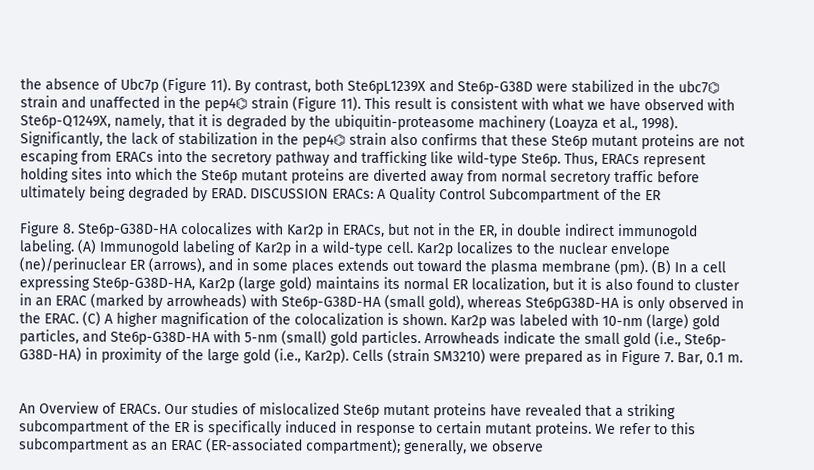the absence of Ubc7p (Figure 11). By contrast, both Ste6pL1239X and Ste6p-G38D were stabilized in the ubc7⌬ strain and unaffected in the pep4⌬ strain (Figure 11). This result is consistent with what we have observed with Ste6p-Q1249X, namely, that it is degraded by the ubiquitin-proteasome machinery (Loayza et al., 1998). Significantly, the lack of stabilization in the pep4⌬ strain also confirms that these Ste6p mutant proteins are not escaping from ERACs into the secretory pathway and trafficking like wild-type Ste6p. Thus, ERACs represent holding sites into which the Ste6p mutant proteins are diverted away from normal secretory traffic before ultimately being degraded by ERAD. DISCUSSION ERACs: A Quality Control Subcompartment of the ER

Figure 8. Ste6p-G38D-HA colocalizes with Kar2p in ERACs, but not in the ER, in double indirect immunogold labeling. (A) Immunogold labeling of Kar2p in a wild-type cell. Kar2p localizes to the nuclear envelope (ne)/perinuclear ER (arrows), and in some places extends out toward the plasma membrane (pm). (B) In a cell expressing Ste6p-G38D-HA, Kar2p (large gold) maintains its normal ER localization, but it is also found to cluster in an ERAC (marked by arrowheads) with Ste6p-G38D-HA (small gold), whereas Ste6pG38D-HA is only observed in the ERAC. (C) A higher magnification of the colocalization is shown. Kar2p was labeled with 10-nm (large) gold particles, and Ste6p-G38D-HA with 5-nm (small) gold particles. Arrowheads indicate the small gold (i.e., Ste6p-G38D-HA) in proximity of the large gold (i.e., Kar2p). Cells (strain SM3210) were prepared as in Figure 7. Bar, 0.1 m.


An Overview of ERACs. Our studies of mislocalized Ste6p mutant proteins have revealed that a striking subcompartment of the ER is specifically induced in response to certain mutant proteins. We refer to this subcompartment as an ERAC (ER-associated compartment); generally, we observe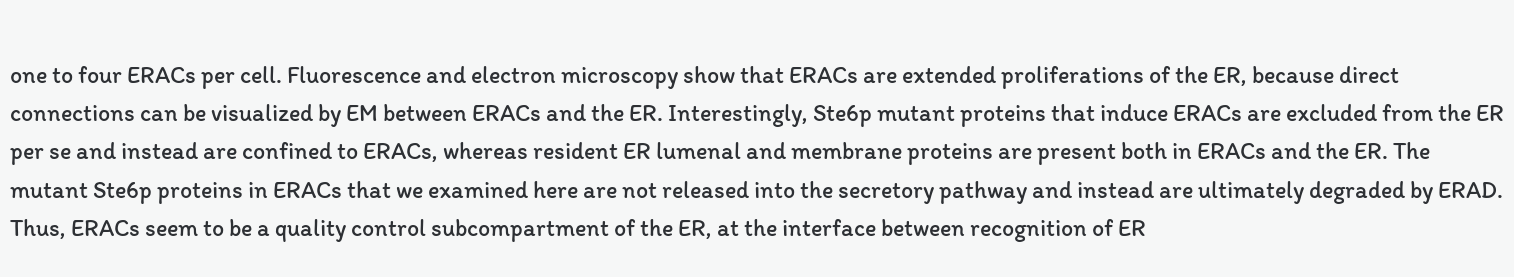one to four ERACs per cell. Fluorescence and electron microscopy show that ERACs are extended proliferations of the ER, because direct connections can be visualized by EM between ERACs and the ER. Interestingly, Ste6p mutant proteins that induce ERACs are excluded from the ER per se and instead are confined to ERACs, whereas resident ER lumenal and membrane proteins are present both in ERACs and the ER. The mutant Ste6p proteins in ERACs that we examined here are not released into the secretory pathway and instead are ultimately degraded by ERAD. Thus, ERACs seem to be a quality control subcompartment of the ER, at the interface between recognition of ER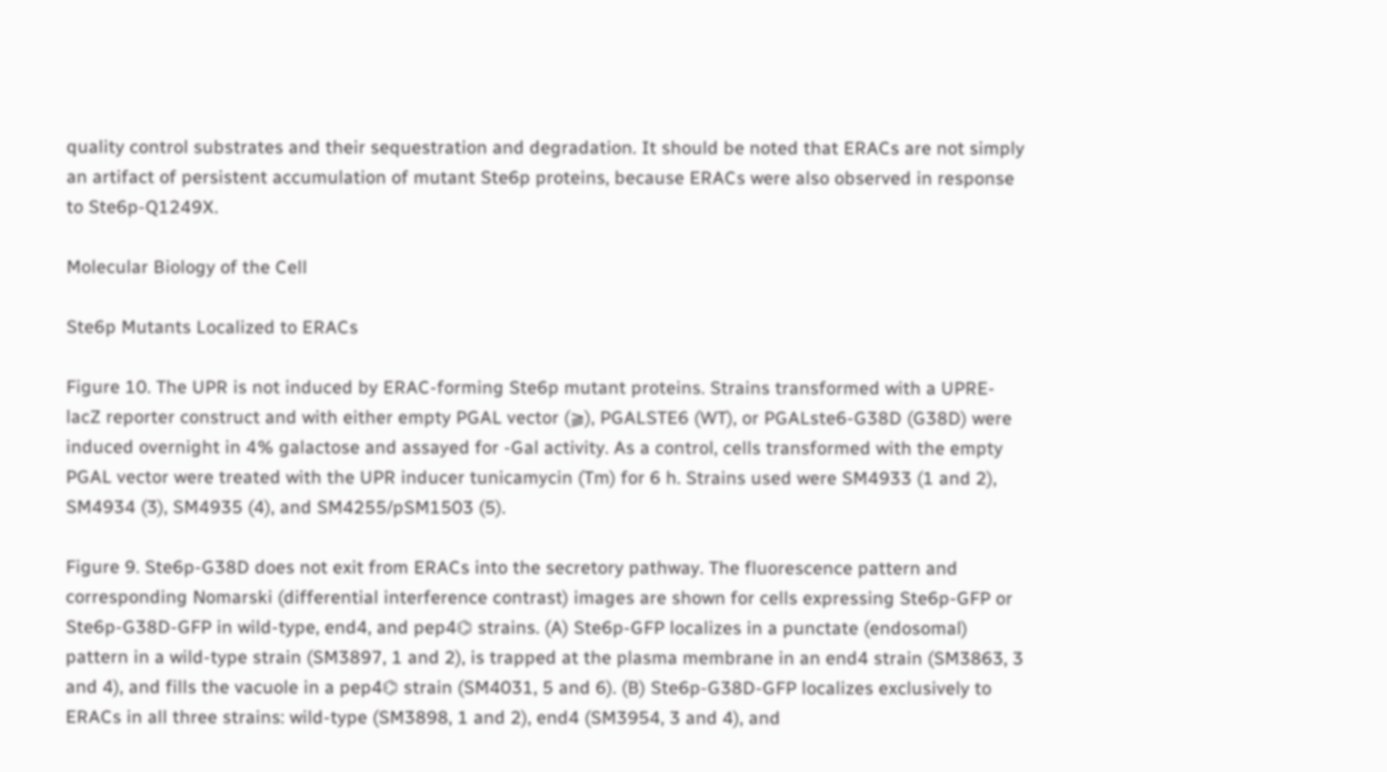quality control substrates and their sequestration and degradation. It should be noted that ERACs are not simply an artifact of persistent accumulation of mutant Ste6p proteins, because ERACs were also observed in response to Ste6p-Q1249X.

Molecular Biology of the Cell

Ste6p Mutants Localized to ERACs

Figure 10. The UPR is not induced by ERAC-forming Ste6p mutant proteins. Strains transformed with a UPRE-lacZ reporter construct and with either empty PGAL vector (⫺), PGALSTE6 (WT), or PGALste6-G38D (G38D) were induced overnight in 4% galactose and assayed for -Gal activity. As a control, cells transformed with the empty PGAL vector were treated with the UPR inducer tunicamycin (Tm) for 6 h. Strains used were SM4933 (1 and 2), SM4934 (3), SM4935 (4), and SM4255/pSM1503 (5).

Figure 9. Ste6p-G38D does not exit from ERACs into the secretory pathway. The fluorescence pattern and corresponding Nomarski (differential interference contrast) images are shown for cells expressing Ste6p-GFP or Ste6p-G38D-GFP in wild-type, end4, and pep4⌬ strains. (A) Ste6p-GFP localizes in a punctate (endosomal) pattern in a wild-type strain (SM3897, 1 and 2), is trapped at the plasma membrane in an end4 strain (SM3863, 3 and 4), and fills the vacuole in a pep4⌬ strain (SM4031, 5 and 6). (B) Ste6p-G38D-GFP localizes exclusively to ERACs in all three strains: wild-type (SM3898, 1 and 2), end4 (SM3954, 3 and 4), and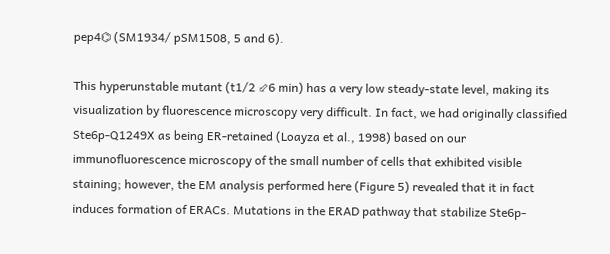pep4⌬ (SM1934/ pSM1508, 5 and 6).

This hyperunstable mutant (t1/2 ⬃6 min) has a very low steady-state level, making its visualization by fluorescence microscopy very difficult. In fact, we had originally classified Ste6p-Q1249X as being ER-retained (Loayza et al., 1998) based on our immunofluorescence microscopy of the small number of cells that exhibited visible staining; however, the EM analysis performed here (Figure 5) revealed that it in fact induces formation of ERACs. Mutations in the ERAD pathway that stabilize Ste6p-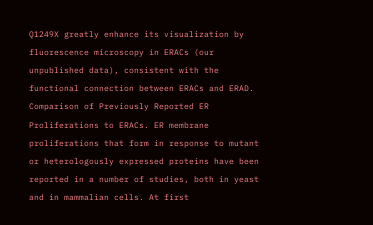Q1249X greatly enhance its visualization by fluorescence microscopy in ERACs (our unpublished data), consistent with the functional connection between ERACs and ERAD. Comparison of Previously Reported ER Proliferations to ERACs. ER membrane proliferations that form in response to mutant or heterologously expressed proteins have been reported in a number of studies, both in yeast and in mammalian cells. At first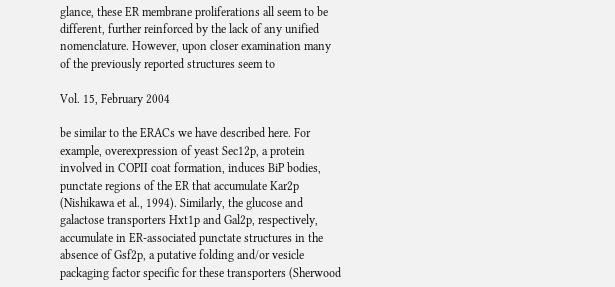glance, these ER membrane proliferations all seem to be different, further reinforced by the lack of any unified nomenclature. However, upon closer examination many of the previously reported structures seem to

Vol. 15, February 2004

be similar to the ERACs we have described here. For example, overexpression of yeast Sec12p, a protein involved in COPII coat formation, induces BiP bodies, punctate regions of the ER that accumulate Kar2p (Nishikawa et al., 1994). Similarly, the glucose and galactose transporters Hxt1p and Gal2p, respectively, accumulate in ER-associated punctate structures in the absence of Gsf2p, a putative folding and/or vesicle packaging factor specific for these transporters (Sherwood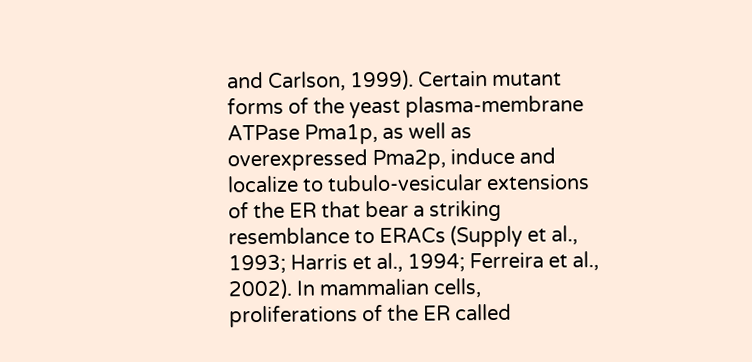and Carlson, 1999). Certain mutant forms of the yeast plasma-membrane ATPase Pma1p, as well as overexpressed Pma2p, induce and localize to tubulo-vesicular extensions of the ER that bear a striking resemblance to ERACs (Supply et al., 1993; Harris et al., 1994; Ferreira et al., 2002). In mammalian cells, proliferations of the ER called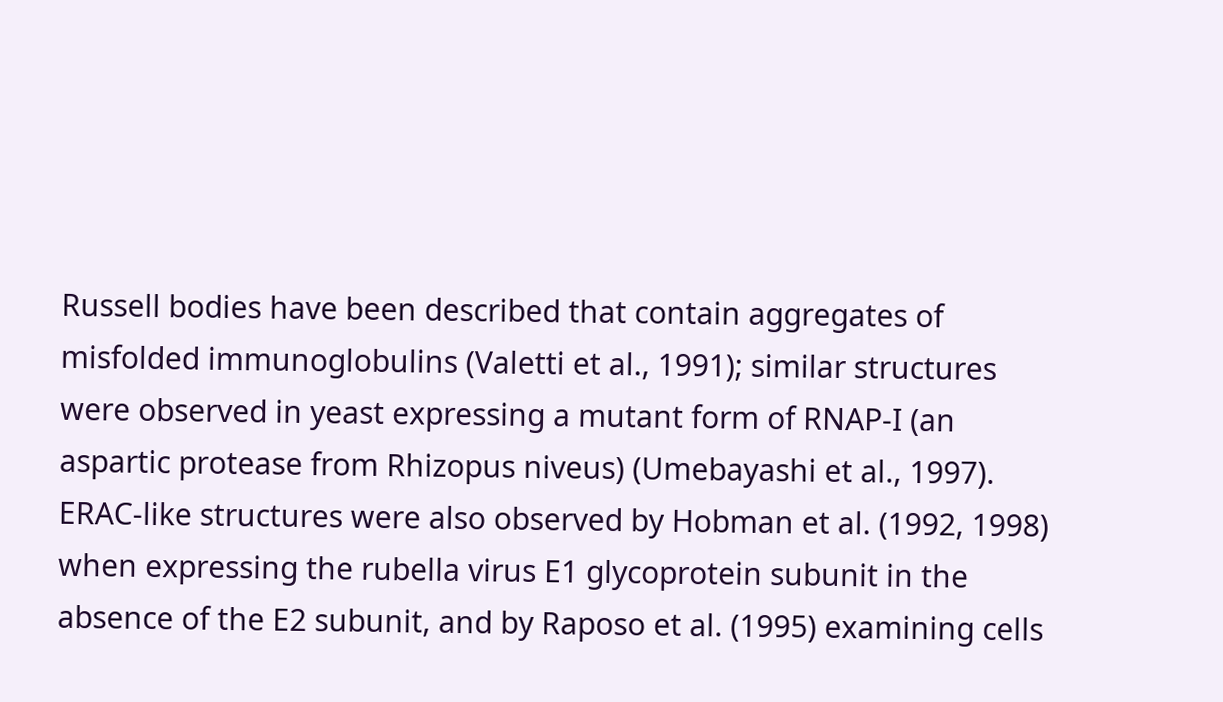Russell bodies have been described that contain aggregates of misfolded immunoglobulins (Valetti et al., 1991); similar structures were observed in yeast expressing a mutant form of RNAP-I (an aspartic protease from Rhizopus niveus) (Umebayashi et al., 1997). ERAC-like structures were also observed by Hobman et al. (1992, 1998) when expressing the rubella virus E1 glycoprotein subunit in the absence of the E2 subunit, and by Raposo et al. (1995) examining cells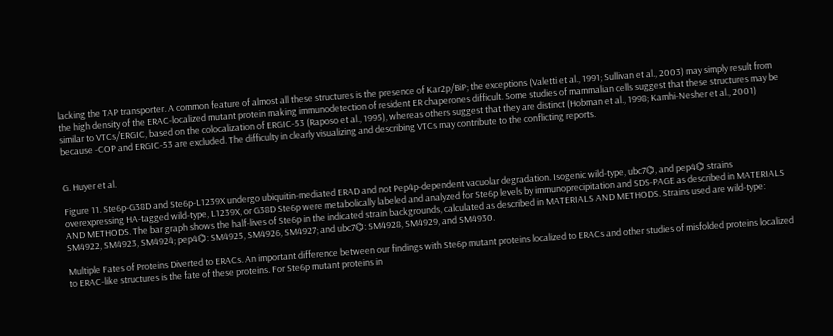lacking the TAP transporter. A common feature of almost all these structures is the presence of Kar2p/BiP; the exceptions (Valetti et al., 1991; Sullivan et al., 2003) may simply result from the high density of the ERAC-localized mutant protein making immunodetection of resident ER chaperones difficult. Some studies of mammalian cells suggest that these structures may be similar to VTCs/ERGIC, based on the colocalization of ERGIC-53 (Raposo et al., 1995), whereas others suggest that they are distinct (Hobman et al., 1998; Kamhi-Nesher et al., 2001) because -COP and ERGIC-53 are excluded. The difficulty in clearly visualizing and describing VTCs may contribute to the conflicting reports.


G. Huyer et al.

Figure 11. Ste6p-G38D and Ste6p-L1239X undergo ubiquitin-mediated ERAD and not Pep4p-dependent vacuolar degradation. Isogenic wild-type, ubc7⌬, and pep4⌬ strains overexpressing HA-tagged wild-type, L1239X, or G38D Ste6p were metabolically labeled and analyzed for Ste6p levels by immunoprecipitation and SDS-PAGE as described in MATERIALS AND METHODS. The bar graph shows the half-lives of Ste6p in the indicated strain backgrounds, calculated as described in MATERIALS AND METHODS. Strains used are wild-type: SM4922, SM4923, SM4924; pep4⌬: SM4925, SM4926, SM4927; and ubc7⌬: SM4928, SM4929, and SM4930.

Multiple Fates of Proteins Diverted to ERACs. An important difference between our findings with Ste6p mutant proteins localized to ERACs and other studies of misfolded proteins localized to ERAC-like structures is the fate of these proteins. For Ste6p mutant proteins in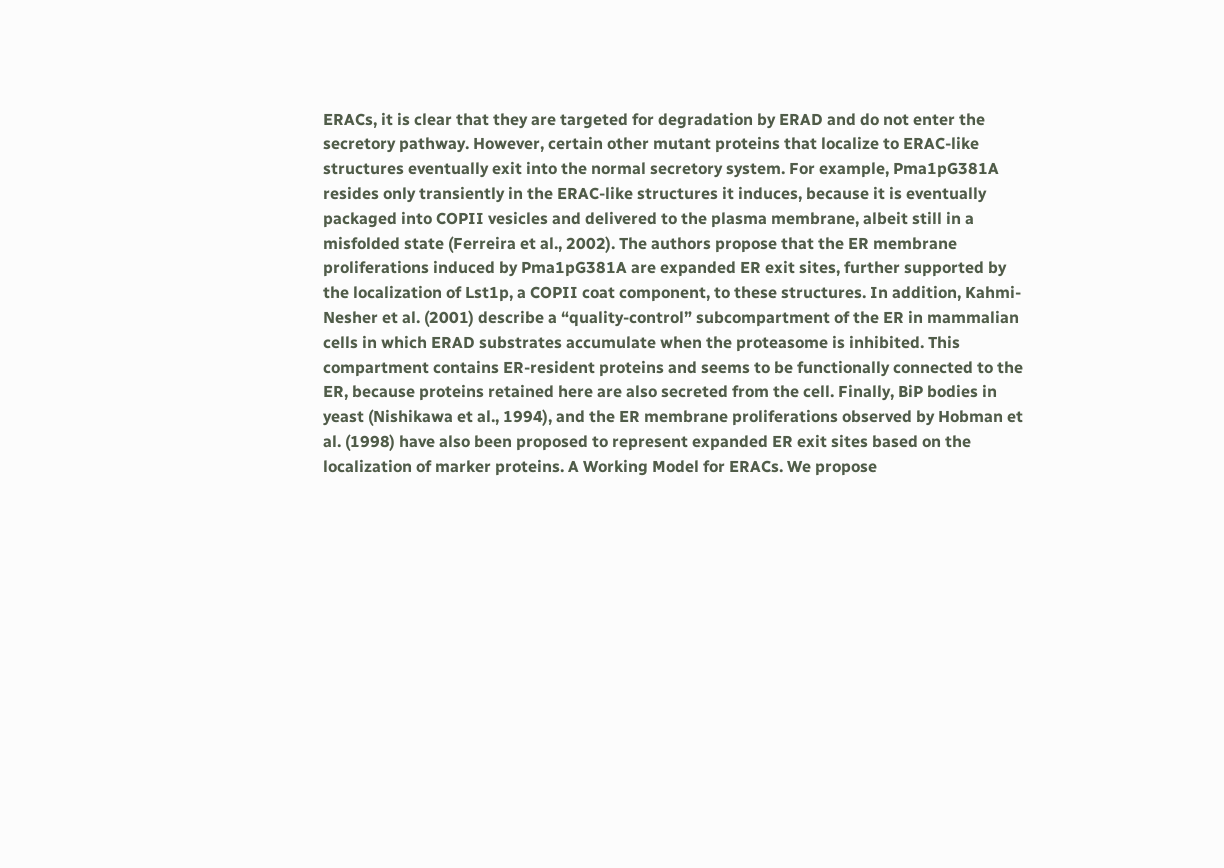ERACs, it is clear that they are targeted for degradation by ERAD and do not enter the secretory pathway. However, certain other mutant proteins that localize to ERAC-like structures eventually exit into the normal secretory system. For example, Pma1pG381A resides only transiently in the ERAC-like structures it induces, because it is eventually packaged into COPII vesicles and delivered to the plasma membrane, albeit still in a misfolded state (Ferreira et al., 2002). The authors propose that the ER membrane proliferations induced by Pma1pG381A are expanded ER exit sites, further supported by the localization of Lst1p, a COPII coat component, to these structures. In addition, Kahmi-Nesher et al. (2001) describe a “quality-control” subcompartment of the ER in mammalian cells in which ERAD substrates accumulate when the proteasome is inhibited. This compartment contains ER-resident proteins and seems to be functionally connected to the ER, because proteins retained here are also secreted from the cell. Finally, BiP bodies in yeast (Nishikawa et al., 1994), and the ER membrane proliferations observed by Hobman et al. (1998) have also been proposed to represent expanded ER exit sites based on the localization of marker proteins. A Working Model for ERACs. We propose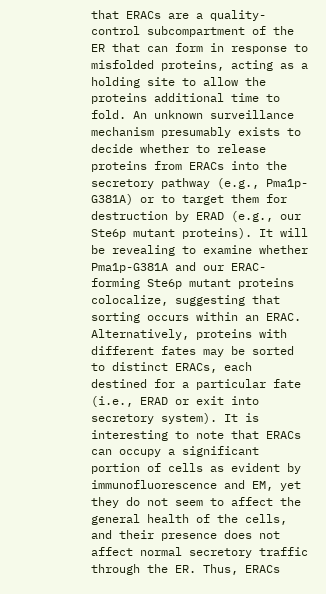that ERACs are a quality-control subcompartment of the ER that can form in response to misfolded proteins, acting as a holding site to allow the proteins additional time to fold. An unknown surveillance mechanism presumably exists to decide whether to release proteins from ERACs into the secretory pathway (e.g., Pma1p-G381A) or to target them for destruction by ERAD (e.g., our Ste6p mutant proteins). It will be revealing to examine whether Pma1p-G381A and our ERAC-forming Ste6p mutant proteins colocalize, suggesting that sorting occurs within an ERAC. Alternatively, proteins with different fates may be sorted to distinct ERACs, each destined for a particular fate (i.e., ERAD or exit into secretory system). It is interesting to note that ERACs can occupy a significant portion of cells as evident by immunofluorescence and EM, yet they do not seem to affect the general health of the cells, and their presence does not affect normal secretory traffic through the ER. Thus, ERACs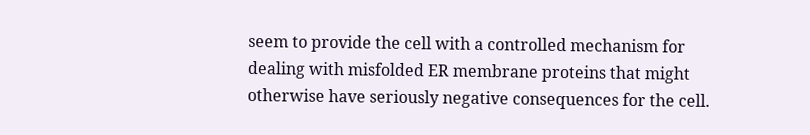seem to provide the cell with a controlled mechanism for dealing with misfolded ER membrane proteins that might otherwise have seriously negative consequences for the cell.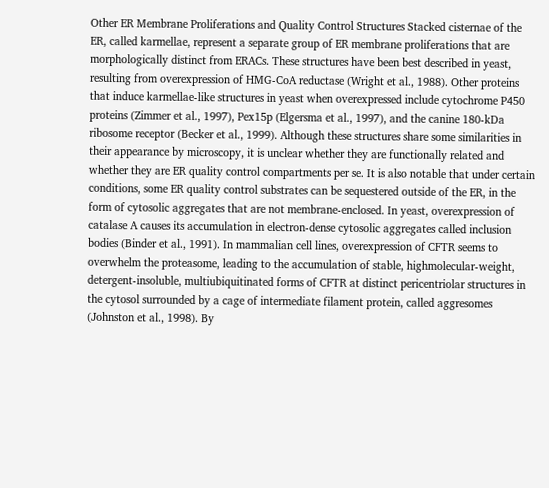Other ER Membrane Proliferations and Quality Control Structures Stacked cisternae of the ER, called karmellae, represent a separate group of ER membrane proliferations that are morphologically distinct from ERACs. These structures have been best described in yeast, resulting from overexpression of HMG-CoA reductase (Wright et al., 1988). Other proteins that induce karmellae-like structures in yeast when overexpressed include cytochrome P450 proteins (Zimmer et al., 1997), Pex15p (Elgersma et al., 1997), and the canine 180-kDa ribosome receptor (Becker et al., 1999). Although these structures share some similarities in their appearance by microscopy, it is unclear whether they are functionally related and whether they are ER quality control compartments per se. It is also notable that under certain conditions, some ER quality control substrates can be sequestered outside of the ER, in the form of cytosolic aggregates that are not membrane-enclosed. In yeast, overexpression of catalase A causes its accumulation in electron-dense cytosolic aggregates called inclusion bodies (Binder et al., 1991). In mammalian cell lines, overexpression of CFTR seems to overwhelm the proteasome, leading to the accumulation of stable, highmolecular-weight, detergent-insoluble, multiubiquitinated forms of CFTR at distinct pericentriolar structures in the cytosol surrounded by a cage of intermediate filament protein, called aggresomes (Johnston et al., 1998). By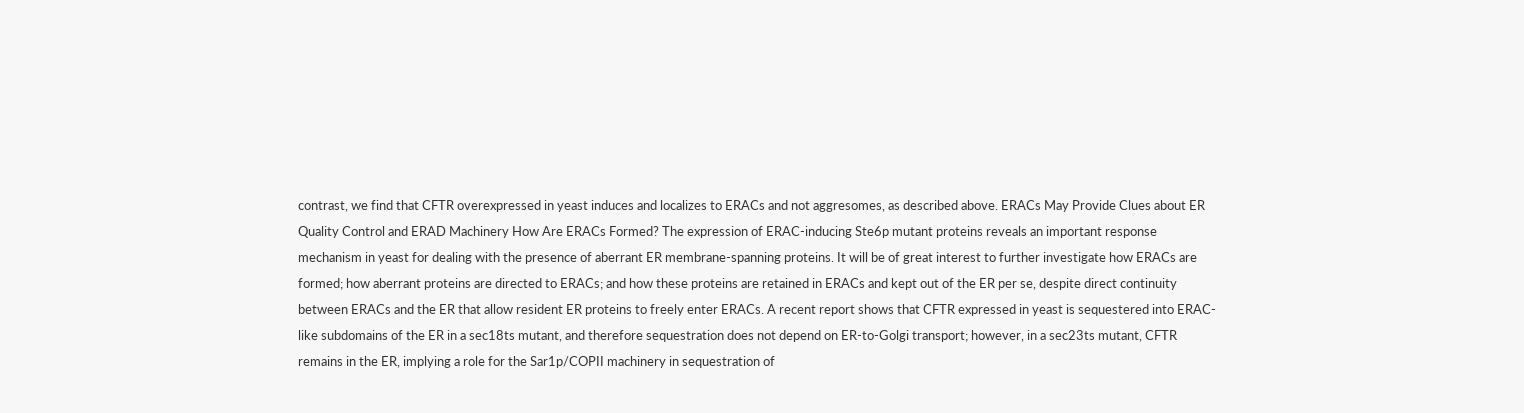contrast, we find that CFTR overexpressed in yeast induces and localizes to ERACs and not aggresomes, as described above. ERACs May Provide Clues about ER Quality Control and ERAD Machinery How Are ERACs Formed? The expression of ERAC-inducing Ste6p mutant proteins reveals an important response mechanism in yeast for dealing with the presence of aberrant ER membrane-spanning proteins. It will be of great interest to further investigate how ERACs are formed; how aberrant proteins are directed to ERACs; and how these proteins are retained in ERACs and kept out of the ER per se, despite direct continuity between ERACs and the ER that allow resident ER proteins to freely enter ERACs. A recent report shows that CFTR expressed in yeast is sequestered into ERAC-like subdomains of the ER in a sec18ts mutant, and therefore sequestration does not depend on ER-to-Golgi transport; however, in a sec23ts mutant, CFTR remains in the ER, implying a role for the Sar1p/COPII machinery in sequestration of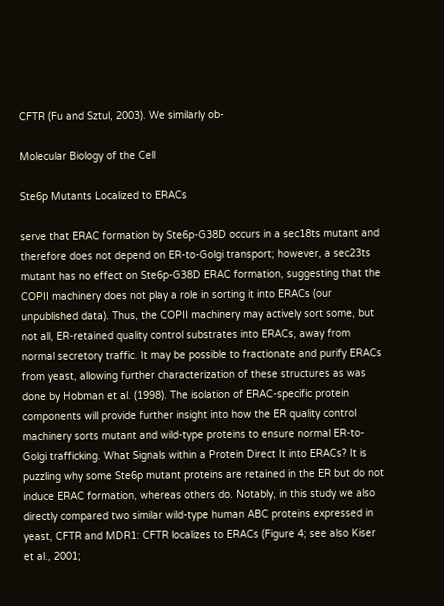CFTR (Fu and Sztul, 2003). We similarly ob-

Molecular Biology of the Cell

Ste6p Mutants Localized to ERACs

serve that ERAC formation by Ste6p-G38D occurs in a sec18ts mutant and therefore does not depend on ER-to-Golgi transport; however, a sec23ts mutant has no effect on Ste6p-G38D ERAC formation, suggesting that the COPII machinery does not play a role in sorting it into ERACs (our unpublished data). Thus, the COPII machinery may actively sort some, but not all, ER-retained quality control substrates into ERACs, away from normal secretory traffic. It may be possible to fractionate and purify ERACs from yeast, allowing further characterization of these structures as was done by Hobman et al. (1998). The isolation of ERAC-specific protein components will provide further insight into how the ER quality control machinery sorts mutant and wild-type proteins to ensure normal ER-to-Golgi trafficking. What Signals within a Protein Direct It into ERACs? It is puzzling why some Ste6p mutant proteins are retained in the ER but do not induce ERAC formation, whereas others do. Notably, in this study we also directly compared two similar wild-type human ABC proteins expressed in yeast, CFTR and MDR1: CFTR localizes to ERACs (Figure 4; see also Kiser et al., 2001;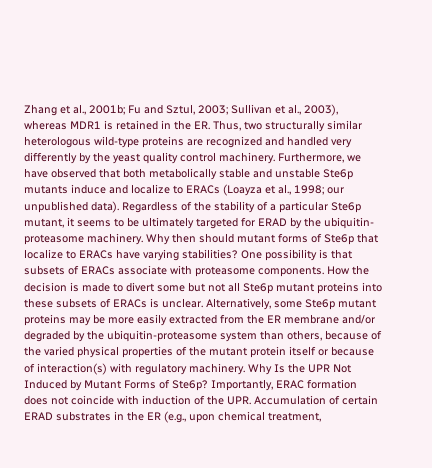Zhang et al., 2001b; Fu and Sztul, 2003; Sullivan et al., 2003), whereas MDR1 is retained in the ER. Thus, two structurally similar heterologous wild-type proteins are recognized and handled very differently by the yeast quality control machinery. Furthermore, we have observed that both metabolically stable and unstable Ste6p mutants induce and localize to ERACs (Loayza et al., 1998; our unpublished data). Regardless of the stability of a particular Ste6p mutant, it seems to be ultimately targeted for ERAD by the ubiquitin-proteasome machinery. Why then should mutant forms of Ste6p that localize to ERACs have varying stabilities? One possibility is that subsets of ERACs associate with proteasome components. How the decision is made to divert some but not all Ste6p mutant proteins into these subsets of ERACs is unclear. Alternatively, some Ste6p mutant proteins may be more easily extracted from the ER membrane and/or degraded by the ubiquitin-proteasome system than others, because of the varied physical properties of the mutant protein itself or because of interaction(s) with regulatory machinery. Why Is the UPR Not Induced by Mutant Forms of Ste6p? Importantly, ERAC formation does not coincide with induction of the UPR. Accumulation of certain ERAD substrates in the ER (e.g., upon chemical treatment,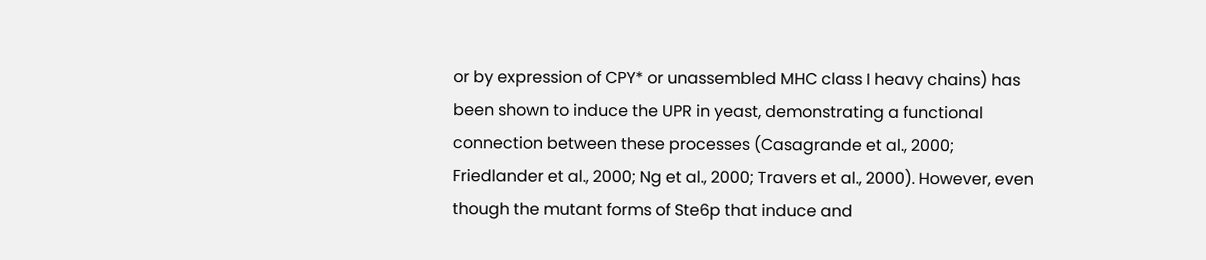or by expression of CPY* or unassembled MHC class I heavy chains) has been shown to induce the UPR in yeast, demonstrating a functional connection between these processes (Casagrande et al., 2000; Friedlander et al., 2000; Ng et al., 2000; Travers et al., 2000). However, even though the mutant forms of Ste6p that induce and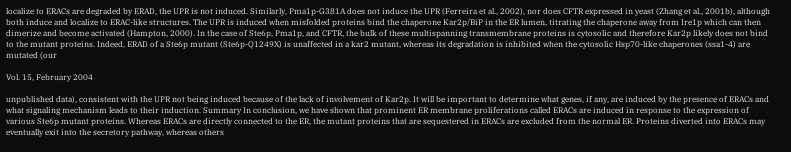localize to ERACs are degraded by ERAD, the UPR is not induced. Similarly, Pma1p-G381A does not induce the UPR (Ferreira et al., 2002), nor does CFTR expressed in yeast (Zhang et al., 2001b), although both induce and localize to ERAC-like structures. The UPR is induced when misfolded proteins bind the chaperone Kar2p/BiP in the ER lumen, titrating the chaperone away from Ire1p which can then dimerize and become activated (Hampton, 2000). In the case of Ste6p, Pma1p, and CFTR, the bulk of these multispanning transmembrane proteins is cytosolic and therefore Kar2p likely does not bind to the mutant proteins. Indeed, ERAD of a Ste6p mutant (Ste6p-Q1249X) is unaffected in a kar2 mutant, whereas its degradation is inhibited when the cytosolic Hsp70-like chaperones (ssa1-4) are mutated (our

Vol. 15, February 2004

unpublished data), consistent with the UPR not being induced because of the lack of involvement of Kar2p. It will be important to determine what genes, if any, are induced by the presence of ERACs and what signaling mechanism leads to their induction. Summary In conclusion, we have shown that prominent ER membrane proliferations called ERACs are induced in response to the expression of various Ste6p mutant proteins. Whereas ERACs are directly connected to the ER, the mutant proteins that are sequestered in ERACs are excluded from the normal ER. Proteins diverted into ERACs may eventually exit into the secretory pathway, whereas others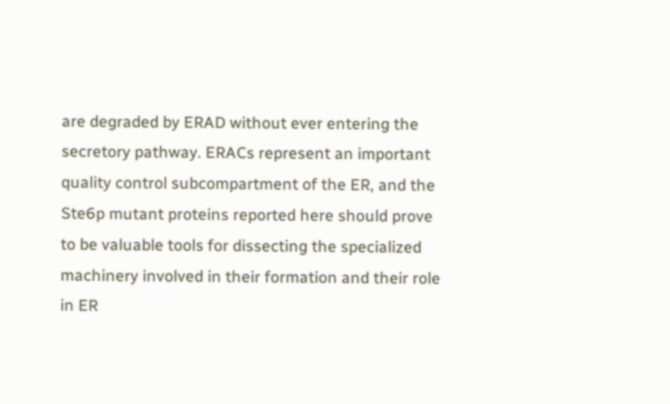are degraded by ERAD without ever entering the secretory pathway. ERACs represent an important quality control subcompartment of the ER, and the Ste6p mutant proteins reported here should prove to be valuable tools for dissecting the specialized machinery involved in their formation and their role in ER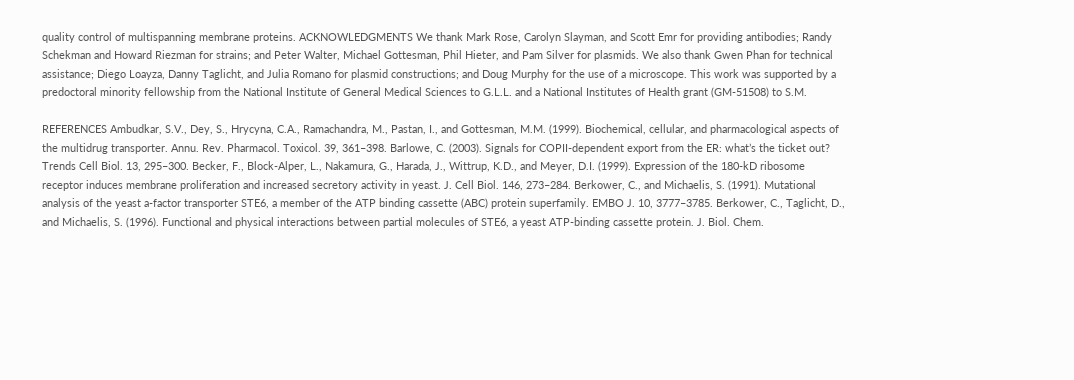quality control of multispanning membrane proteins. ACKNOWLEDGMENTS We thank Mark Rose, Carolyn Slayman, and Scott Emr for providing antibodies; Randy Schekman and Howard Riezman for strains; and Peter Walter, Michael Gottesman, Phil Hieter, and Pam Silver for plasmids. We also thank Gwen Phan for technical assistance; Diego Loayza, Danny Taglicht, and Julia Romano for plasmid constructions; and Doug Murphy for the use of a microscope. This work was supported by a predoctoral minority fellowship from the National Institute of General Medical Sciences to G.L.L. and a National Institutes of Health grant (GM-51508) to S.M.

REFERENCES Ambudkar, S.V., Dey, S., Hrycyna, C.A., Ramachandra, M., Pastan, I., and Gottesman, M.M. (1999). Biochemical, cellular, and pharmacological aspects of the multidrug transporter. Annu. Rev. Pharmacol. Toxicol. 39, 361–398. Barlowe, C. (2003). Signals for COPII-dependent export from the ER: what’s the ticket out? Trends Cell Biol. 13, 295–300. Becker, F., Block-Alper, L., Nakamura, G., Harada, J., Wittrup, K.D., and Meyer, D.I. (1999). Expression of the 180-kD ribosome receptor induces membrane proliferation and increased secretory activity in yeast. J. Cell Biol. 146, 273–284. Berkower, C., and Michaelis, S. (1991). Mutational analysis of the yeast a-factor transporter STE6, a member of the ATP binding cassette (ABC) protein superfamily. EMBO J. 10, 3777–3785. Berkower, C., Taglicht, D., and Michaelis, S. (1996). Functional and physical interactions between partial molecules of STE6, a yeast ATP-binding cassette protein. J. Biol. Chem.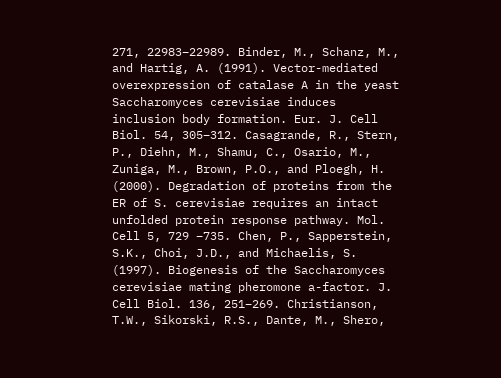271, 22983–22989. Binder, M., Schanz, M., and Hartig, A. (1991). Vector-mediated overexpression of catalase A in the yeast Saccharomyces cerevisiae induces inclusion body formation. Eur. J. Cell Biol. 54, 305–312. Casagrande, R., Stern, P., Diehn, M., Shamu, C., Osario, M., Zuniga, M., Brown, P.O., and Ploegh, H. (2000). Degradation of proteins from the ER of S. cerevisiae requires an intact unfolded protein response pathway. Mol. Cell 5, 729 –735. Chen, P., Sapperstein, S.K., Choi, J.D., and Michaelis, S. (1997). Biogenesis of the Saccharomyces cerevisiae mating pheromone a-factor. J. Cell Biol. 136, 251–269. Christianson, T.W., Sikorski, R.S., Dante, M., Shero,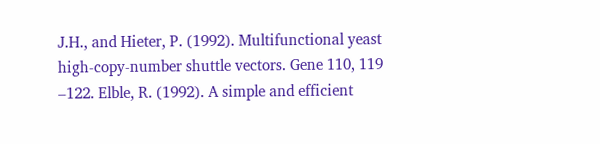J.H., and Hieter, P. (1992). Multifunctional yeast high-copy-number shuttle vectors. Gene 110, 119 –122. Elble, R. (1992). A simple and efficient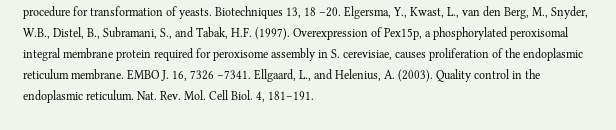procedure for transformation of yeasts. Biotechniques 13, 18 –20. Elgersma, Y., Kwast, L., van den Berg, M., Snyder, W.B., Distel, B., Subramani, S., and Tabak, H.F. (1997). Overexpression of Pex15p, a phosphorylated peroxisomal integral membrane protein required for peroxisome assembly in S. cerevisiae, causes proliferation of the endoplasmic reticulum membrane. EMBO J. 16, 7326 –7341. Ellgaard, L., and Helenius, A. (2003). Quality control in the endoplasmic reticulum. Nat. Rev. Mol. Cell Biol. 4, 181–191.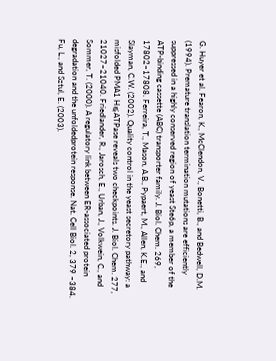G. Huyer et al. Fearon, K., McClendon, V., Bonetti, B., and Bedwell, D.M. (1994). Premature translation termination mutations are efficiently suppressed in a highly conserved region of yeast Ste6p, a member of the ATP-binding cassette (ABC) transporter family. J. Biol. Chem. 269, 17802–17808. Ferreira, T., Mason, A.B., Pypaert, M., Allen, K.E., and Slayman, C.W. (2002). Quality control in the yeast secretory pathway: a misfolded PMA1 H⫹ATPase reveals two checkpoints. J. Biol. Chem. 277, 21027–21040. Friedlander, R., Jarosch, E., Urban, J., Volkwein, C., and Sommer, T. (2000). A regulatory link between ER-associated protein degradation and the unfoldedprotein response. Nat. Cell Biol. 2, 379 –384. Fu, L., and Sztul, E. (2003).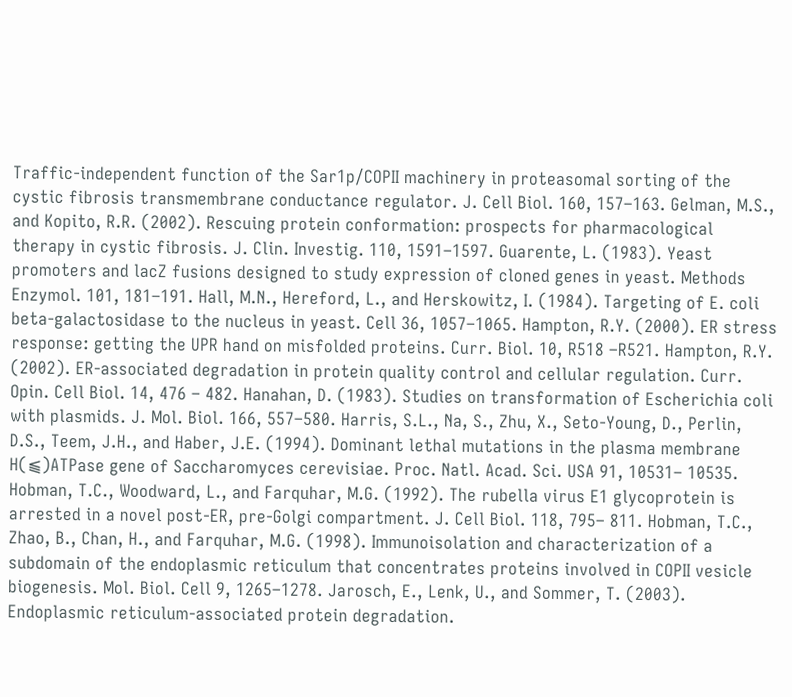Traffic-independent function of the Sar1p/COPII machinery in proteasomal sorting of the cystic fibrosis transmembrane conductance regulator. J. Cell Biol. 160, 157–163. Gelman, M.S., and Kopito, R.R. (2002). Rescuing protein conformation: prospects for pharmacological therapy in cystic fibrosis. J. Clin. Investig. 110, 1591–1597. Guarente, L. (1983). Yeast promoters and lacZ fusions designed to study expression of cloned genes in yeast. Methods Enzymol. 101, 181–191. Hall, M.N., Hereford, L., and Herskowitz, I. (1984). Targeting of E. coli beta-galactosidase to the nucleus in yeast. Cell 36, 1057–1065. Hampton, R.Y. (2000). ER stress response: getting the UPR hand on misfolded proteins. Curr. Biol. 10, R518 –R521. Hampton, R.Y. (2002). ER-associated degradation in protein quality control and cellular regulation. Curr. Opin. Cell Biol. 14, 476 – 482. Hanahan, D. (1983). Studies on transformation of Escherichia coli with plasmids. J. Mol. Biol. 166, 557–580. Harris, S.L., Na, S., Zhu, X., Seto-Young, D., Perlin, D.S., Teem, J.H., and Haber, J.E. (1994). Dominant lethal mutations in the plasma membrane H(⫹)ATPase gene of Saccharomyces cerevisiae. Proc. Natl. Acad. Sci. USA 91, 10531– 10535. Hobman, T.C., Woodward, L., and Farquhar, M.G. (1992). The rubella virus E1 glycoprotein is arrested in a novel post-ER, pre-Golgi compartment. J. Cell Biol. 118, 795– 811. Hobman, T.C., Zhao, B., Chan, H., and Farquhar, M.G. (1998). Immunoisolation and characterization of a subdomain of the endoplasmic reticulum that concentrates proteins involved in COPII vesicle biogenesis. Mol. Biol. Cell 9, 1265–1278. Jarosch, E., Lenk, U., and Sommer, T. (2003). Endoplasmic reticulum-associated protein degradation.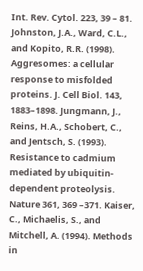Int. Rev. Cytol. 223, 39 – 81. Johnston, J.A., Ward, C.L., and Kopito, R.R. (1998). Aggresomes: a cellular response to misfolded proteins. J. Cell Biol. 143, 1883–1898. Jungmann, J., Reins, H.A., Schobert, C., and Jentsch, S. (1993). Resistance to cadmium mediated by ubiquitin-dependent proteolysis. Nature 361, 369 –371. Kaiser, C., Michaelis, S., and Mitchell, A. (1994). Methods in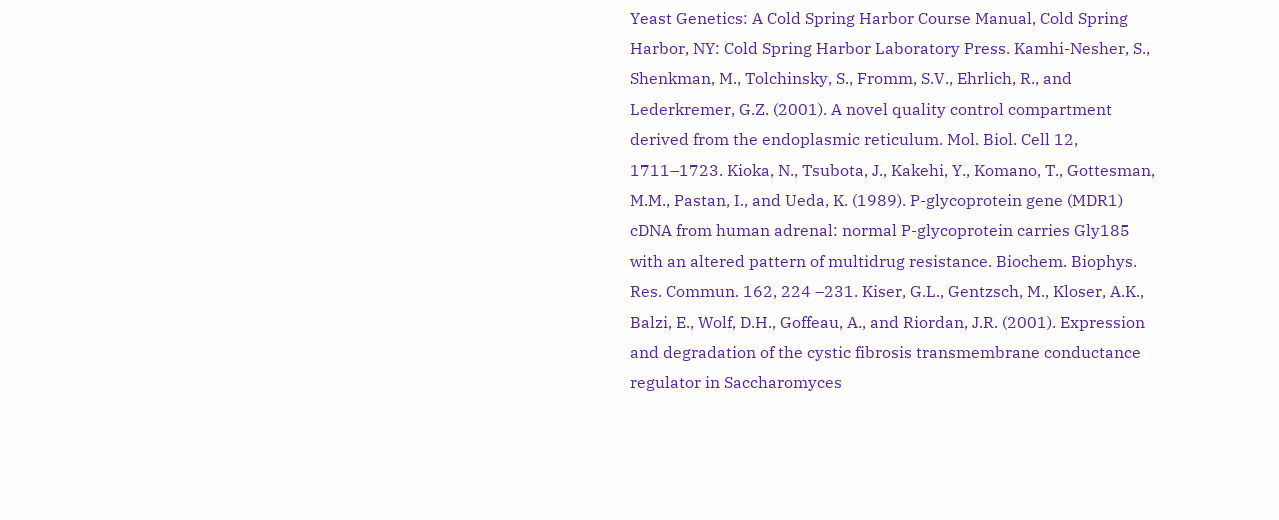Yeast Genetics: A Cold Spring Harbor Course Manual, Cold Spring Harbor, NY: Cold Spring Harbor Laboratory Press. Kamhi-Nesher, S., Shenkman, M., Tolchinsky, S., Fromm, S.V., Ehrlich, R., and Lederkremer, G.Z. (2001). A novel quality control compartment derived from the endoplasmic reticulum. Mol. Biol. Cell 12, 1711–1723. Kioka, N., Tsubota, J., Kakehi, Y., Komano, T., Gottesman, M.M., Pastan, I., and Ueda, K. (1989). P-glycoprotein gene (MDR1) cDNA from human adrenal: normal P-glycoprotein carries Gly185 with an altered pattern of multidrug resistance. Biochem. Biophys. Res. Commun. 162, 224 –231. Kiser, G.L., Gentzsch, M., Kloser, A.K., Balzi, E., Wolf, D.H., Goffeau, A., and Riordan, J.R. (2001). Expression and degradation of the cystic fibrosis transmembrane conductance regulator in Saccharomyces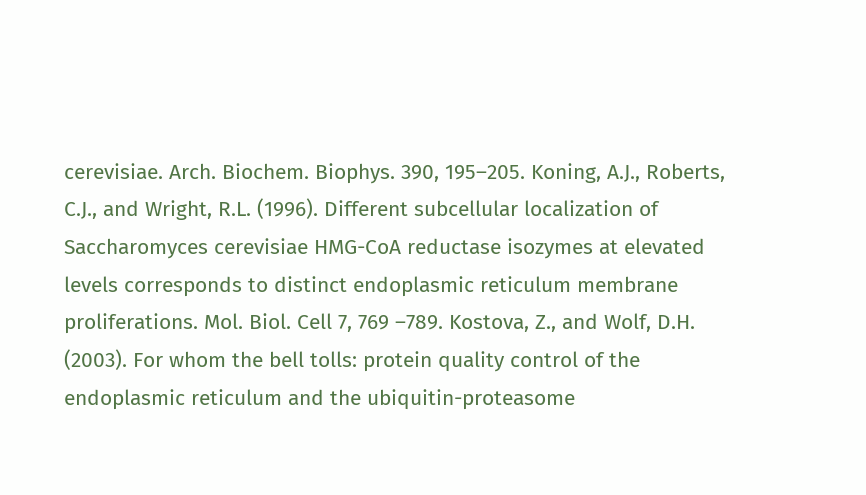cerevisiae. Arch. Biochem. Biophys. 390, 195–205. Koning, A.J., Roberts, C.J., and Wright, R.L. (1996). Different subcellular localization of Saccharomyces cerevisiae HMG-CoA reductase isozymes at elevated levels corresponds to distinct endoplasmic reticulum membrane proliferations. Mol. Biol. Cell 7, 769 –789. Kostova, Z., and Wolf, D.H. (2003). For whom the bell tolls: protein quality control of the endoplasmic reticulum and the ubiquitin-proteasome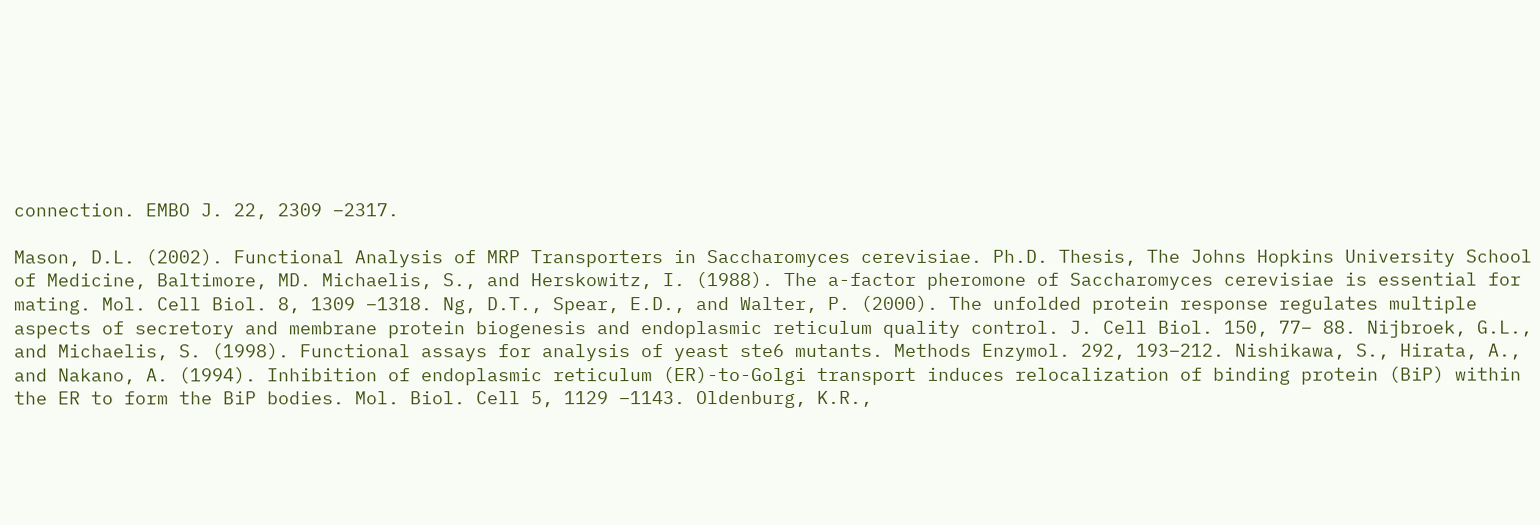connection. EMBO J. 22, 2309 –2317.

Mason, D.L. (2002). Functional Analysis of MRP Transporters in Saccharomyces cerevisiae. Ph.D. Thesis, The Johns Hopkins University School of Medicine, Baltimore, MD. Michaelis, S., and Herskowitz, I. (1988). The a-factor pheromone of Saccharomyces cerevisiae is essential for mating. Mol. Cell Biol. 8, 1309 –1318. Ng, D.T., Spear, E.D., and Walter, P. (2000). The unfolded protein response regulates multiple aspects of secretory and membrane protein biogenesis and endoplasmic reticulum quality control. J. Cell Biol. 150, 77– 88. Nijbroek, G.L., and Michaelis, S. (1998). Functional assays for analysis of yeast ste6 mutants. Methods Enzymol. 292, 193–212. Nishikawa, S., Hirata, A., and Nakano, A. (1994). Inhibition of endoplasmic reticulum (ER)-to-Golgi transport induces relocalization of binding protein (BiP) within the ER to form the BiP bodies. Mol. Biol. Cell 5, 1129 –1143. Oldenburg, K.R.,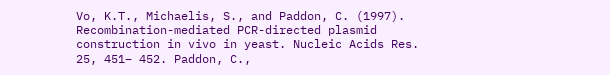Vo, K.T., Michaelis, S., and Paddon, C. (1997). Recombination-mediated PCR-directed plasmid construction in vivo in yeast. Nucleic Acids Res. 25, 451– 452. Paddon, C.,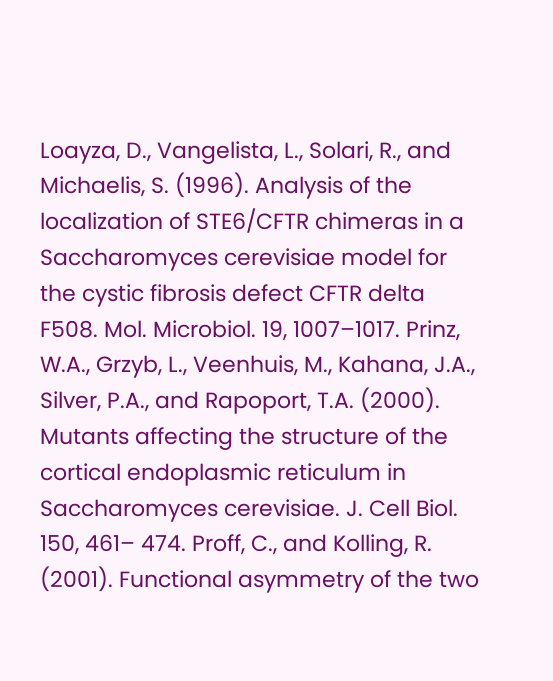Loayza, D., Vangelista, L., Solari, R., and Michaelis, S. (1996). Analysis of the localization of STE6/CFTR chimeras in a Saccharomyces cerevisiae model for the cystic fibrosis defect CFTR delta F508. Mol. Microbiol. 19, 1007–1017. Prinz, W.A., Grzyb, L., Veenhuis, M., Kahana, J.A., Silver, P.A., and Rapoport, T.A. (2000). Mutants affecting the structure of the cortical endoplasmic reticulum in Saccharomyces cerevisiae. J. Cell Biol. 150, 461– 474. Proff, C., and Kolling, R. (2001). Functional asymmetry of the two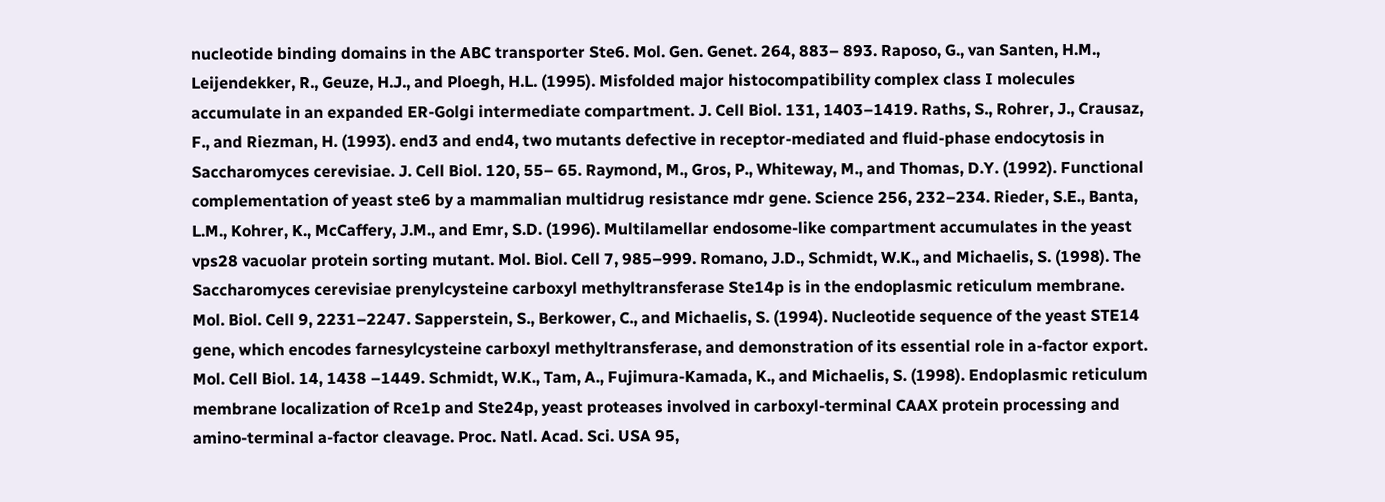nucleotide binding domains in the ABC transporter Ste6. Mol. Gen. Genet. 264, 883– 893. Raposo, G., van Santen, H.M., Leijendekker, R., Geuze, H.J., and Ploegh, H.L. (1995). Misfolded major histocompatibility complex class I molecules accumulate in an expanded ER-Golgi intermediate compartment. J. Cell Biol. 131, 1403–1419. Raths, S., Rohrer, J., Crausaz, F., and Riezman, H. (1993). end3 and end4, two mutants defective in receptor-mediated and fluid-phase endocytosis in Saccharomyces cerevisiae. J. Cell Biol. 120, 55– 65. Raymond, M., Gros, P., Whiteway, M., and Thomas, D.Y. (1992). Functional complementation of yeast ste6 by a mammalian multidrug resistance mdr gene. Science 256, 232–234. Rieder, S.E., Banta, L.M., Kohrer, K., McCaffery, J.M., and Emr, S.D. (1996). Multilamellar endosome-like compartment accumulates in the yeast vps28 vacuolar protein sorting mutant. Mol. Biol. Cell 7, 985–999. Romano, J.D., Schmidt, W.K., and Michaelis, S. (1998). The Saccharomyces cerevisiae prenylcysteine carboxyl methyltransferase Ste14p is in the endoplasmic reticulum membrane. Mol. Biol. Cell 9, 2231–2247. Sapperstein, S., Berkower, C., and Michaelis, S. (1994). Nucleotide sequence of the yeast STE14 gene, which encodes farnesylcysteine carboxyl methyltransferase, and demonstration of its essential role in a-factor export. Mol. Cell Biol. 14, 1438 –1449. Schmidt, W.K., Tam, A., Fujimura-Kamada, K., and Michaelis, S. (1998). Endoplasmic reticulum membrane localization of Rce1p and Ste24p, yeast proteases involved in carboxyl-terminal CAAX protein processing and amino-terminal a-factor cleavage. Proc. Natl. Acad. Sci. USA 95,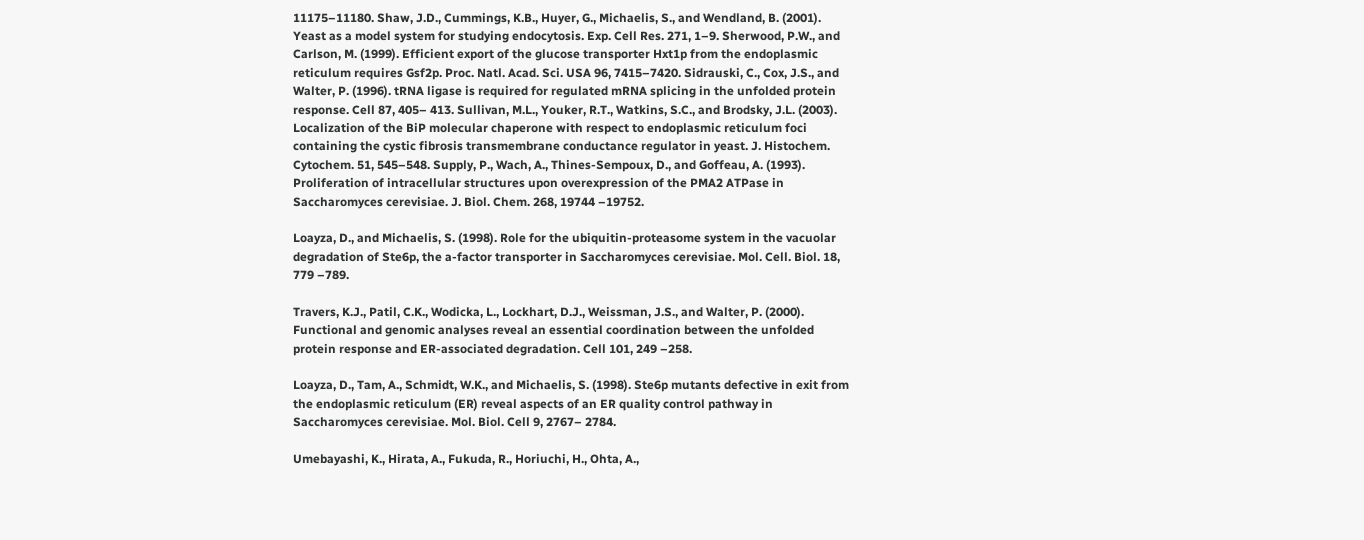11175–11180. Shaw, J.D., Cummings, K.B., Huyer, G., Michaelis, S., and Wendland, B. (2001). Yeast as a model system for studying endocytosis. Exp. Cell Res. 271, 1–9. Sherwood, P.W., and Carlson, M. (1999). Efficient export of the glucose transporter Hxt1p from the endoplasmic reticulum requires Gsf2p. Proc. Natl. Acad. Sci. USA 96, 7415–7420. Sidrauski, C., Cox, J.S., and Walter, P. (1996). tRNA ligase is required for regulated mRNA splicing in the unfolded protein response. Cell 87, 405– 413. Sullivan, M.L., Youker, R.T., Watkins, S.C., and Brodsky, J.L. (2003). Localization of the BiP molecular chaperone with respect to endoplasmic reticulum foci containing the cystic fibrosis transmembrane conductance regulator in yeast. J. Histochem. Cytochem. 51, 545–548. Supply, P., Wach, A., Thines-Sempoux, D., and Goffeau, A. (1993). Proliferation of intracellular structures upon overexpression of the PMA2 ATPase in Saccharomyces cerevisiae. J. Biol. Chem. 268, 19744 –19752.

Loayza, D., and Michaelis, S. (1998). Role for the ubiquitin-proteasome system in the vacuolar degradation of Ste6p, the a-factor transporter in Saccharomyces cerevisiae. Mol. Cell. Biol. 18, 779 –789.

Travers, K.J., Patil, C.K., Wodicka, L., Lockhart, D.J., Weissman, J.S., and Walter, P. (2000). Functional and genomic analyses reveal an essential coordination between the unfolded protein response and ER-associated degradation. Cell 101, 249 –258.

Loayza, D., Tam, A., Schmidt, W.K., and Michaelis, S. (1998). Ste6p mutants defective in exit from the endoplasmic reticulum (ER) reveal aspects of an ER quality control pathway in Saccharomyces cerevisiae. Mol. Biol. Cell 9, 2767– 2784.

Umebayashi, K., Hirata, A., Fukuda, R., Horiuchi, H., Ohta, A.,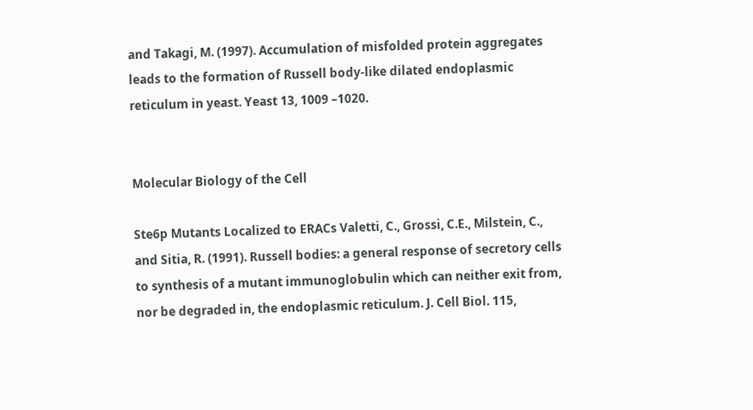and Takagi, M. (1997). Accumulation of misfolded protein aggregates leads to the formation of Russell body-like dilated endoplasmic reticulum in yeast. Yeast 13, 1009 –1020.


Molecular Biology of the Cell

Ste6p Mutants Localized to ERACs Valetti, C., Grossi, C.E., Milstein, C., and Sitia, R. (1991). Russell bodies: a general response of secretory cells to synthesis of a mutant immunoglobulin which can neither exit from, nor be degraded in, the endoplasmic reticulum. J. Cell Biol. 115,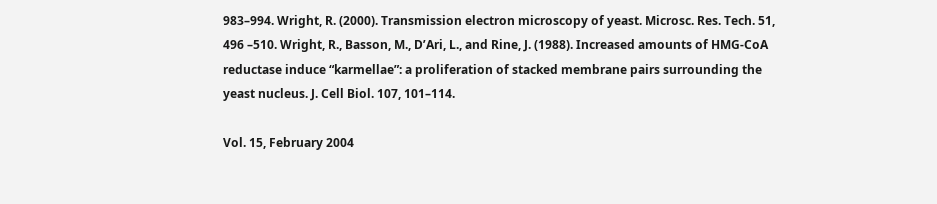983–994. Wright, R. (2000). Transmission electron microscopy of yeast. Microsc. Res. Tech. 51, 496 –510. Wright, R., Basson, M., D’Ari, L., and Rine, J. (1988). Increased amounts of HMG-CoA reductase induce “karmellae”: a proliferation of stacked membrane pairs surrounding the yeast nucleus. J. Cell Biol. 107, 101–114.

Vol. 15, February 2004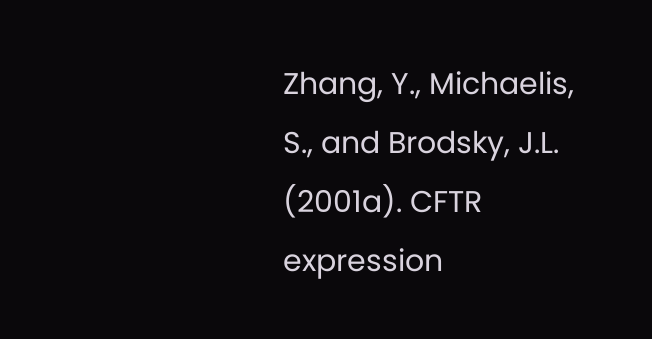Zhang, Y., Michaelis, S., and Brodsky, J.L. (2001a). CFTR expression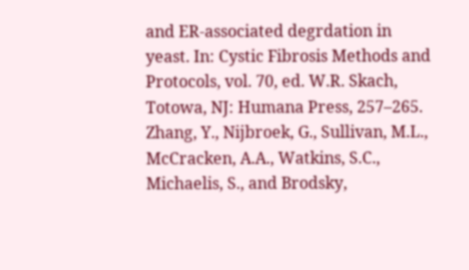and ER-associated degrdation in yeast. In: Cystic Fibrosis Methods and Protocols, vol. 70, ed. W.R. Skach, Totowa, NJ: Humana Press, 257–265. Zhang, Y., Nijbroek, G., Sullivan, M.L., McCracken, A.A., Watkins, S.C., Michaelis, S., and Brodsky,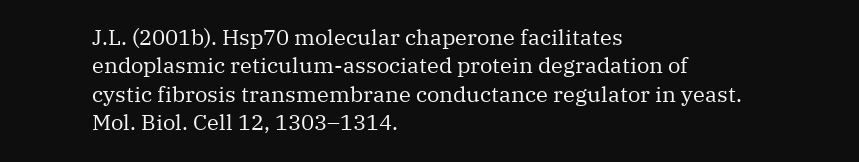J.L. (2001b). Hsp70 molecular chaperone facilitates endoplasmic reticulum-associated protein degradation of cystic fibrosis transmembrane conductance regulator in yeast. Mol. Biol. Cell 12, 1303–1314.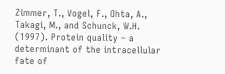Zimmer, T., Vogel, F., Ohta, A., Takagi, M., and Schunck, W.H. (1997). Protein quality – a determinant of the intracellular fate of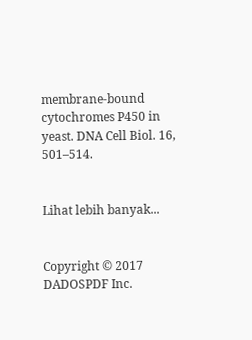membrane-bound cytochromes P450 in yeast. DNA Cell Biol. 16, 501–514.


Lihat lebih banyak...


Copyright © 2017 DADOSPDF Inc.